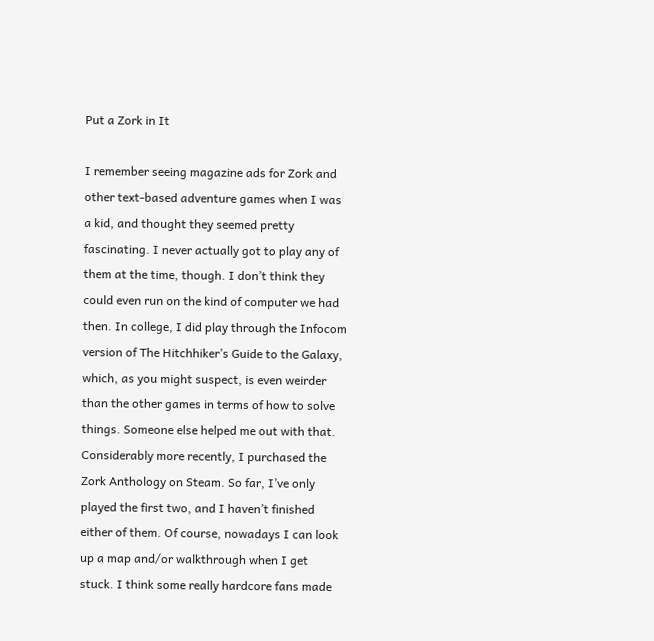Put a Zork in It

I remember seeing magazine ads for Zork and other text-based adventure games when I was a kid, and thought they seemed pretty fascinating. I never actually got to play any of them at the time, though. I don’t think they could even run on the kind of computer we had then. In college, I did play through the Infocom version of The Hitchhiker’s Guide to the Galaxy, which, as you might suspect, is even weirder than the other games in terms of how to solve things. Someone else helped me out with that. Considerably more recently, I purchased the Zork Anthology on Steam. So far, I’ve only played the first two, and I haven’t finished either of them. Of course, nowadays I can look up a map and/or walkthrough when I get stuck. I think some really hardcore fans made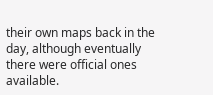their own maps back in the day, although eventually there were official ones available.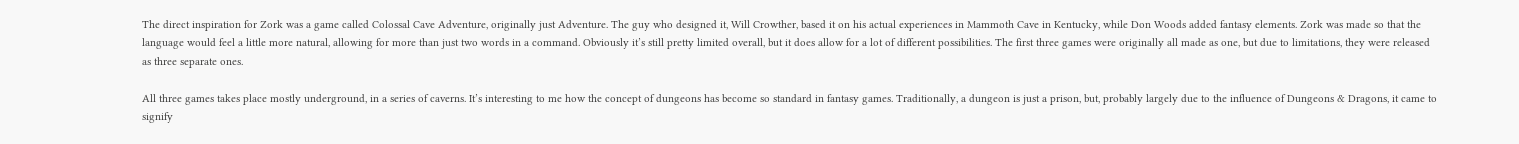The direct inspiration for Zork was a game called Colossal Cave Adventure, originally just Adventure. The guy who designed it, Will Crowther, based it on his actual experiences in Mammoth Cave in Kentucky, while Don Woods added fantasy elements. Zork was made so that the language would feel a little more natural, allowing for more than just two words in a command. Obviously it’s still pretty limited overall, but it does allow for a lot of different possibilities. The first three games were originally all made as one, but due to limitations, they were released as three separate ones.

All three games takes place mostly underground, in a series of caverns. It’s interesting to me how the concept of dungeons has become so standard in fantasy games. Traditionally, a dungeon is just a prison, but, probably largely due to the influence of Dungeons & Dragons, it came to signify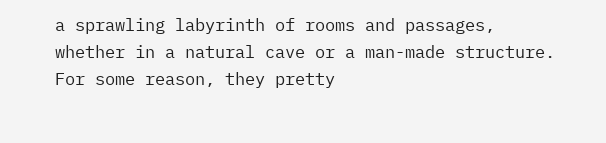a sprawling labyrinth of rooms and passages, whether in a natural cave or a man-made structure. For some reason, they pretty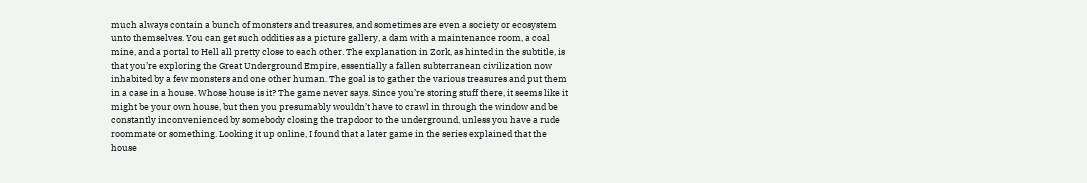much always contain a bunch of monsters and treasures, and sometimes are even a society or ecosystem unto themselves. You can get such oddities as a picture gallery, a dam with a maintenance room, a coal mine, and a portal to Hell all pretty close to each other. The explanation in Zork, as hinted in the subtitle, is that you’re exploring the Great Underground Empire, essentially a fallen subterranean civilization now inhabited by a few monsters and one other human. The goal is to gather the various treasures and put them in a case in a house. Whose house is it? The game never says. Since you’re storing stuff there, it seems like it might be your own house, but then you presumably wouldn’t have to crawl in through the window and be constantly inconvenienced by somebody closing the trapdoor to the underground, unless you have a rude roommate or something. Looking it up online, I found that a later game in the series explained that the house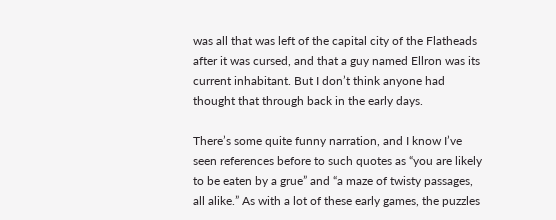was all that was left of the capital city of the Flatheads after it was cursed, and that a guy named Ellron was its current inhabitant. But I don’t think anyone had thought that through back in the early days.

There’s some quite funny narration, and I know I’ve seen references before to such quotes as “you are likely to be eaten by a grue” and “a maze of twisty passages, all alike.” As with a lot of these early games, the puzzles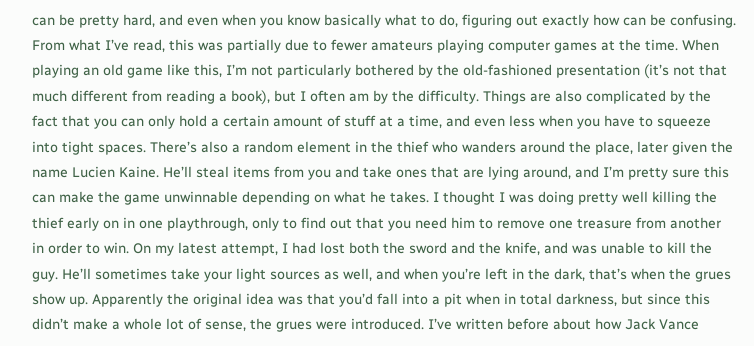can be pretty hard, and even when you know basically what to do, figuring out exactly how can be confusing. From what I’ve read, this was partially due to fewer amateurs playing computer games at the time. When playing an old game like this, I’m not particularly bothered by the old-fashioned presentation (it’s not that much different from reading a book), but I often am by the difficulty. Things are also complicated by the fact that you can only hold a certain amount of stuff at a time, and even less when you have to squeeze into tight spaces. There’s also a random element in the thief who wanders around the place, later given the name Lucien Kaine. He’ll steal items from you and take ones that are lying around, and I’m pretty sure this can make the game unwinnable depending on what he takes. I thought I was doing pretty well killing the thief early on in one playthrough, only to find out that you need him to remove one treasure from another in order to win. On my latest attempt, I had lost both the sword and the knife, and was unable to kill the guy. He’ll sometimes take your light sources as well, and when you’re left in the dark, that’s when the grues show up. Apparently the original idea was that you’d fall into a pit when in total darkness, but since this didn’t make a whole lot of sense, the grues were introduced. I’ve written before about how Jack Vance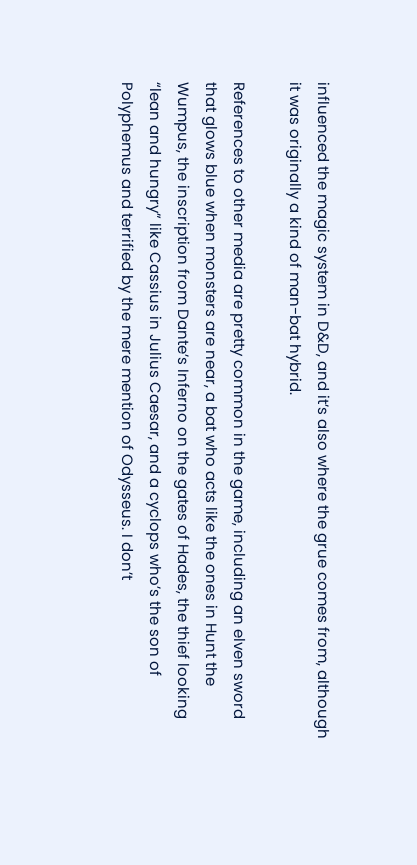influenced the magic system in D&D, and it’s also where the grue comes from, although it was originally a kind of man-bat hybrid.

References to other media are pretty common in the game, including an elven sword that glows blue when monsters are near, a bat who acts like the ones in Hunt the Wumpus, the inscription from Dante’s Inferno on the gates of Hades, the thief looking “lean and hungry” like Cassius in Julius Caesar, and a cyclops who’s the son of Polyphemus and terrified by the mere mention of Odysseus. I don’t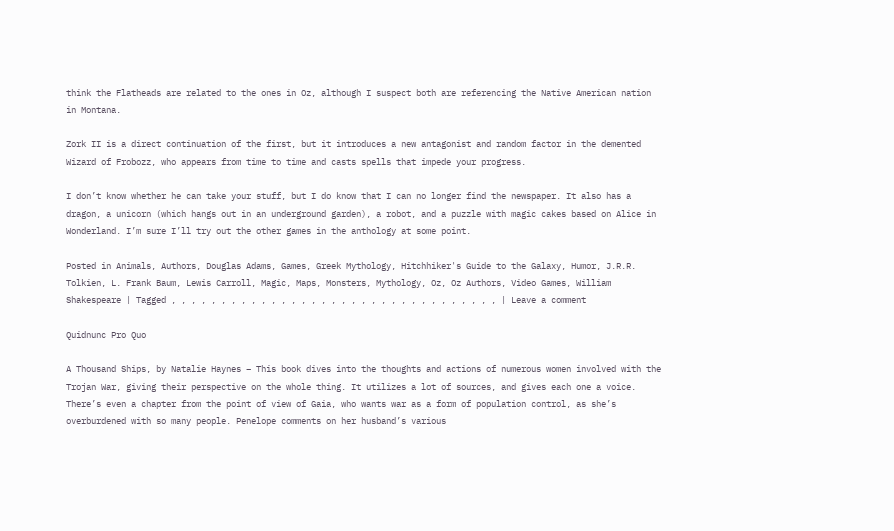think the Flatheads are related to the ones in Oz, although I suspect both are referencing the Native American nation in Montana.

Zork II is a direct continuation of the first, but it introduces a new antagonist and random factor in the demented Wizard of Frobozz, who appears from time to time and casts spells that impede your progress.

I don’t know whether he can take your stuff, but I do know that I can no longer find the newspaper. It also has a dragon, a unicorn (which hangs out in an underground garden), a robot, and a puzzle with magic cakes based on Alice in Wonderland. I’m sure I’ll try out the other games in the anthology at some point.

Posted in Animals, Authors, Douglas Adams, Games, Greek Mythology, Hitchhiker's Guide to the Galaxy, Humor, J.R.R. Tolkien, L. Frank Baum, Lewis Carroll, Magic, Maps, Monsters, Mythology, Oz, Oz Authors, Video Games, William Shakespeare | Tagged , , , , , , , , , , , , , , , , , , , , , , , , , , , , , , , , , | Leave a comment

Quidnunc Pro Quo

A Thousand Ships, by Natalie Haynes – This book dives into the thoughts and actions of numerous women involved with the Trojan War, giving their perspective on the whole thing. It utilizes a lot of sources, and gives each one a voice. There’s even a chapter from the point of view of Gaia, who wants war as a form of population control, as she’s overburdened with so many people. Penelope comments on her husband’s various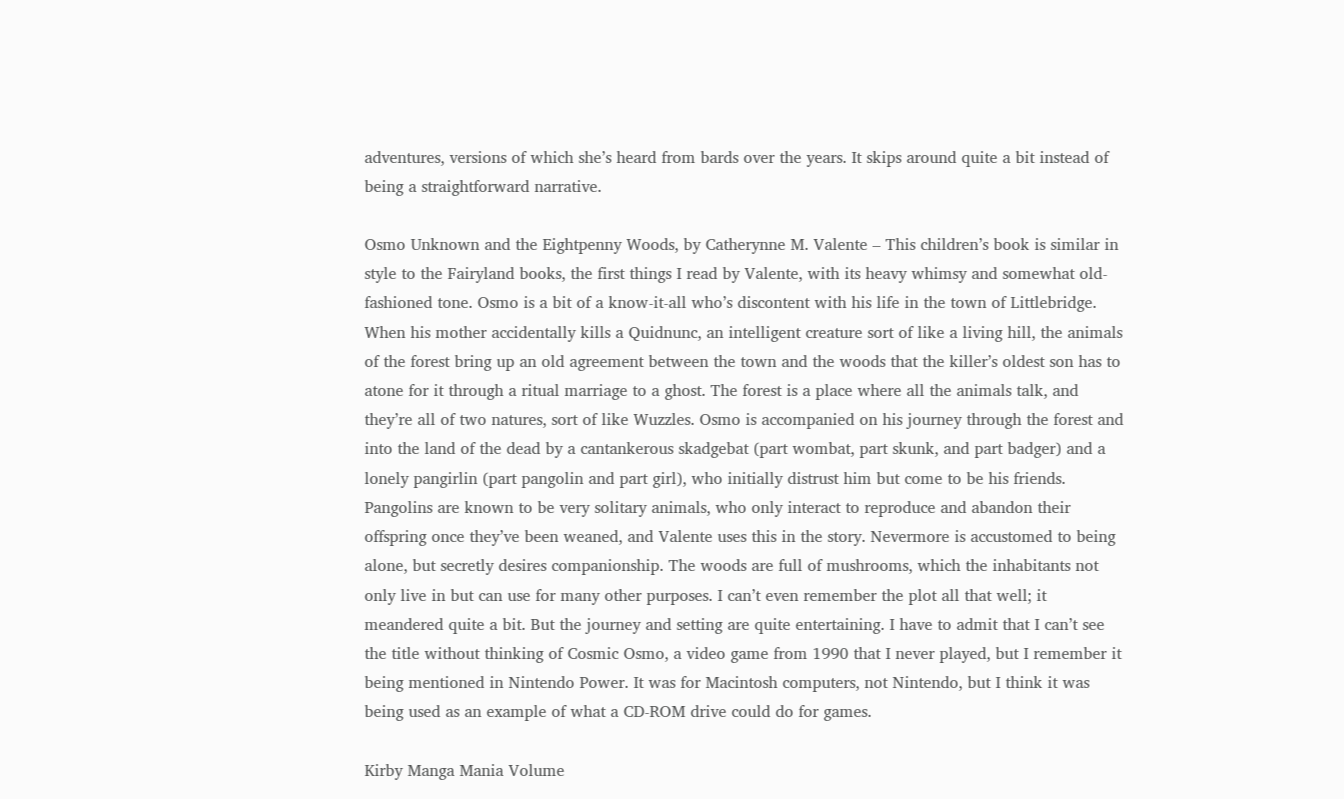adventures, versions of which she’s heard from bards over the years. It skips around quite a bit instead of being a straightforward narrative.

Osmo Unknown and the Eightpenny Woods, by Catherynne M. Valente – This children’s book is similar in style to the Fairyland books, the first things I read by Valente, with its heavy whimsy and somewhat old-fashioned tone. Osmo is a bit of a know-it-all who’s discontent with his life in the town of Littlebridge. When his mother accidentally kills a Quidnunc, an intelligent creature sort of like a living hill, the animals of the forest bring up an old agreement between the town and the woods that the killer’s oldest son has to atone for it through a ritual marriage to a ghost. The forest is a place where all the animals talk, and they’re all of two natures, sort of like Wuzzles. Osmo is accompanied on his journey through the forest and into the land of the dead by a cantankerous skadgebat (part wombat, part skunk, and part badger) and a lonely pangirlin (part pangolin and part girl), who initially distrust him but come to be his friends. Pangolins are known to be very solitary animals, who only interact to reproduce and abandon their offspring once they’ve been weaned, and Valente uses this in the story. Nevermore is accustomed to being alone, but secretly desires companionship. The woods are full of mushrooms, which the inhabitants not only live in but can use for many other purposes. I can’t even remember the plot all that well; it meandered quite a bit. But the journey and setting are quite entertaining. I have to admit that I can’t see the title without thinking of Cosmic Osmo, a video game from 1990 that I never played, but I remember it being mentioned in Nintendo Power. It was for Macintosh computers, not Nintendo, but I think it was being used as an example of what a CD-ROM drive could do for games.

Kirby Manga Mania Volume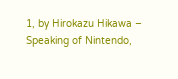1, by Hirokazu Hikawa – Speaking of Nintendo,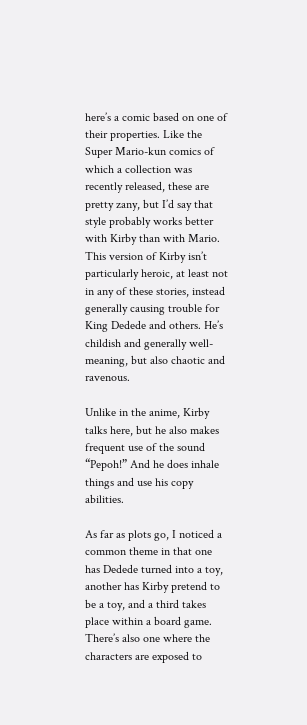here’s a comic based on one of their properties. Like the Super Mario-kun comics of which a collection was recently released, these are pretty zany, but I’d say that style probably works better with Kirby than with Mario. This version of Kirby isn’t particularly heroic, at least not in any of these stories, instead generally causing trouble for King Dedede and others. He’s childish and generally well-meaning, but also chaotic and ravenous.

Unlike in the anime, Kirby talks here, but he also makes frequent use of the sound “Pepoh!” And he does inhale things and use his copy abilities.

As far as plots go, I noticed a common theme in that one has Dedede turned into a toy, another has Kirby pretend to be a toy, and a third takes place within a board game. There’s also one where the characters are exposed to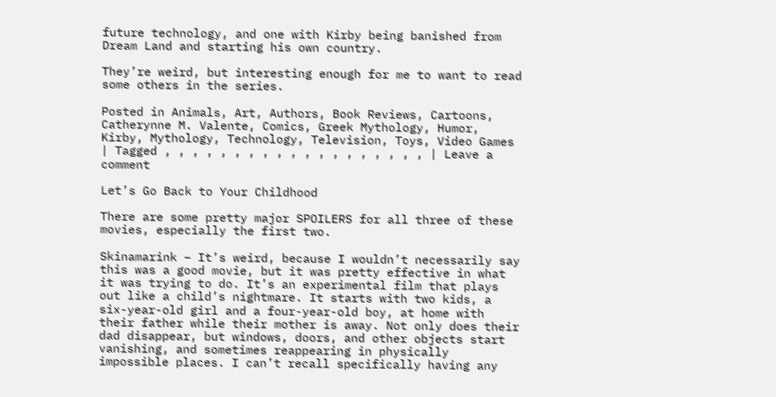future technology, and one with Kirby being banished from Dream Land and starting his own country.

They’re weird, but interesting enough for me to want to read some others in the series.

Posted in Animals, Art, Authors, Book Reviews, Cartoons, Catherynne M. Valente, Comics, Greek Mythology, Humor, Kirby, Mythology, Technology, Television, Toys, Video Games | Tagged , , , , , , , , , , , , , , , , , , , | Leave a comment

Let’s Go Back to Your Childhood

There are some pretty major SPOILERS for all three of these movies, especially the first two.

Skinamarink – It’s weird, because I wouldn’t necessarily say this was a good movie, but it was pretty effective in what it was trying to do. It’s an experimental film that plays out like a child’s nightmare. It starts with two kids, a six-year-old girl and a four-year-old boy, at home with their father while their mother is away. Not only does their dad disappear, but windows, doors, and other objects start vanishing, and sometimes reappearing in physically impossible places. I can’t recall specifically having any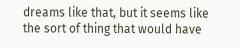dreams like that, but it seems like the sort of thing that would have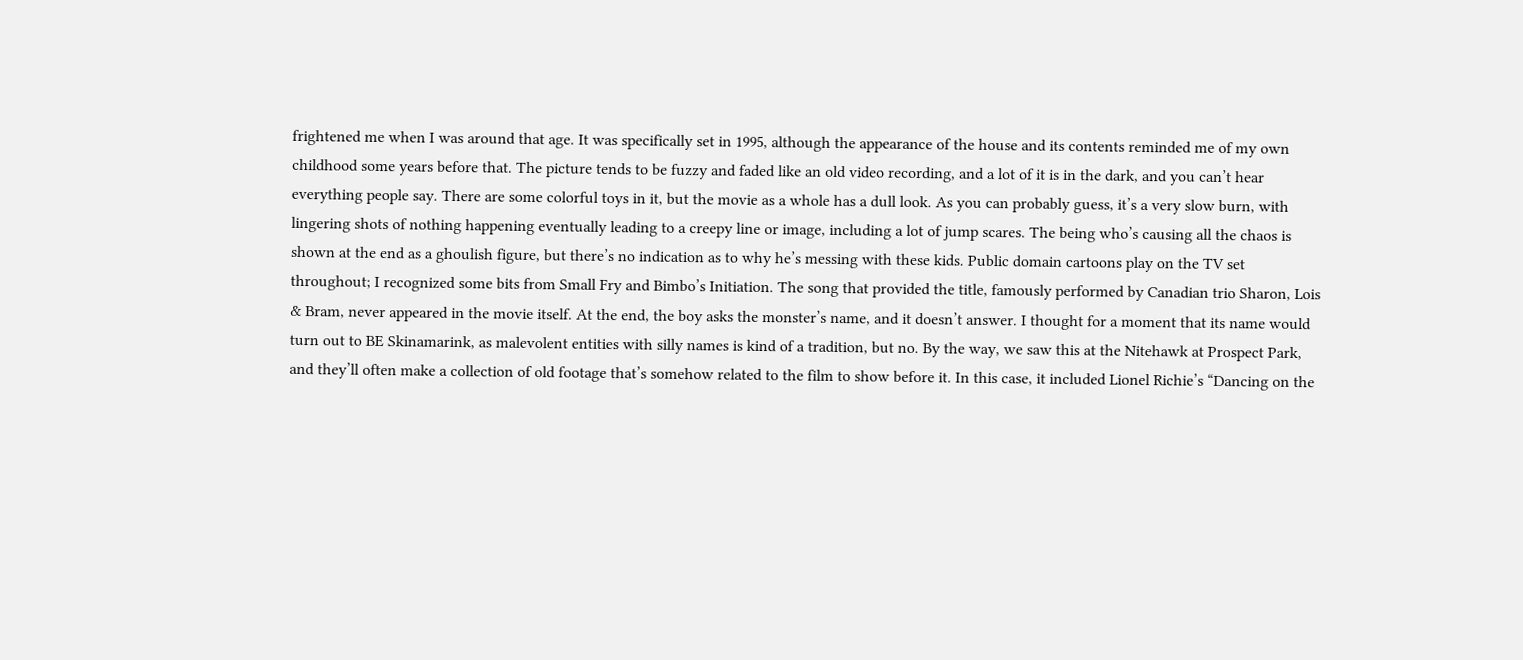frightened me when I was around that age. It was specifically set in 1995, although the appearance of the house and its contents reminded me of my own childhood some years before that. The picture tends to be fuzzy and faded like an old video recording, and a lot of it is in the dark, and you can’t hear everything people say. There are some colorful toys in it, but the movie as a whole has a dull look. As you can probably guess, it’s a very slow burn, with lingering shots of nothing happening eventually leading to a creepy line or image, including a lot of jump scares. The being who’s causing all the chaos is shown at the end as a ghoulish figure, but there’s no indication as to why he’s messing with these kids. Public domain cartoons play on the TV set throughout; I recognized some bits from Small Fry and Bimbo’s Initiation. The song that provided the title, famously performed by Canadian trio Sharon, Lois & Bram, never appeared in the movie itself. At the end, the boy asks the monster’s name, and it doesn’t answer. I thought for a moment that its name would turn out to BE Skinamarink, as malevolent entities with silly names is kind of a tradition, but no. By the way, we saw this at the Nitehawk at Prospect Park, and they’ll often make a collection of old footage that’s somehow related to the film to show before it. In this case, it included Lionel Richie’s “Dancing on the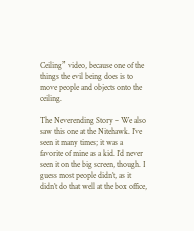Ceiling” video, because one of the things the evil being does is to move people and objects onto the ceiling.

The Neverending Story – We also saw this one at the Nitehawk. I’ve seen it many times; it was a favorite of mine as a kid. I’d never seen it on the big screen, though. I guess most people didn’t, as it didn’t do that well at the box office,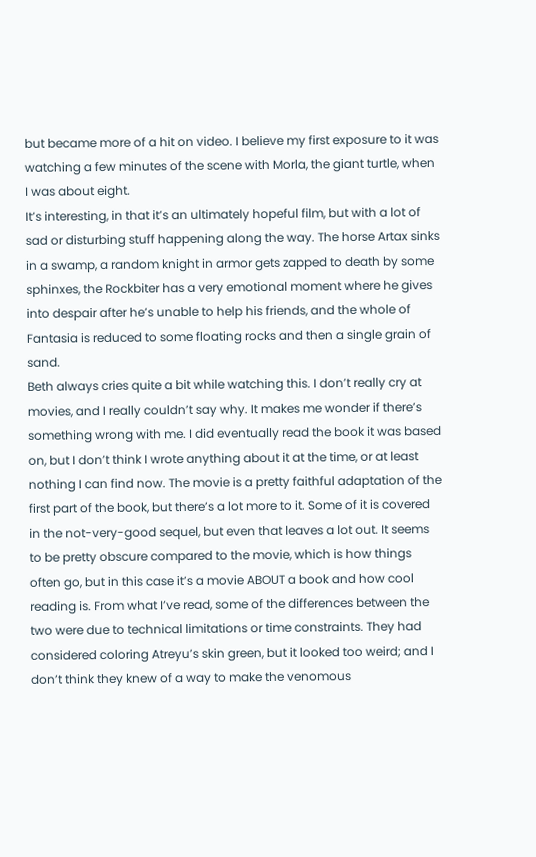but became more of a hit on video. I believe my first exposure to it was watching a few minutes of the scene with Morla, the giant turtle, when I was about eight.
It’s interesting, in that it’s an ultimately hopeful film, but with a lot of sad or disturbing stuff happening along the way. The horse Artax sinks in a swamp, a random knight in armor gets zapped to death by some sphinxes, the Rockbiter has a very emotional moment where he gives into despair after he’s unable to help his friends, and the whole of Fantasia is reduced to some floating rocks and then a single grain of sand.
Beth always cries quite a bit while watching this. I don’t really cry at movies, and I really couldn’t say why. It makes me wonder if there’s something wrong with me. I did eventually read the book it was based on, but I don’t think I wrote anything about it at the time, or at least nothing I can find now. The movie is a pretty faithful adaptation of the first part of the book, but there’s a lot more to it. Some of it is covered in the not-very-good sequel, but even that leaves a lot out. It seems to be pretty obscure compared to the movie, which is how things often go, but in this case it’s a movie ABOUT a book and how cool reading is. From what I’ve read, some of the differences between the two were due to technical limitations or time constraints. They had considered coloring Atreyu’s skin green, but it looked too weird; and I don’t think they knew of a way to make the venomous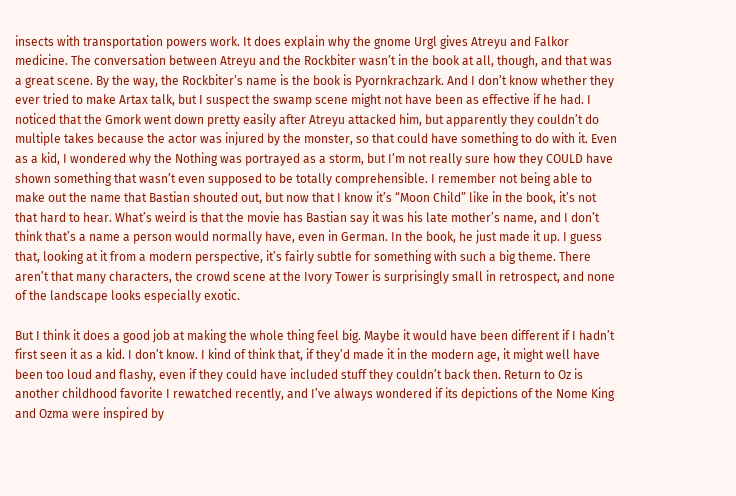insects with transportation powers work. It does explain why the gnome Urgl gives Atreyu and Falkor medicine. The conversation between Atreyu and the Rockbiter wasn’t in the book at all, though, and that was a great scene. By the way, the Rockbiter’s name is the book is Pyornkrachzark. And I don’t know whether they ever tried to make Artax talk, but I suspect the swamp scene might not have been as effective if he had. I noticed that the Gmork went down pretty easily after Atreyu attacked him, but apparently they couldn’t do multiple takes because the actor was injured by the monster, so that could have something to do with it. Even as a kid, I wondered why the Nothing was portrayed as a storm, but I’m not really sure how they COULD have shown something that wasn’t even supposed to be totally comprehensible. I remember not being able to make out the name that Bastian shouted out, but now that I know it’s “Moon Child” like in the book, it’s not that hard to hear. What’s weird is that the movie has Bastian say it was his late mother’s name, and I don’t think that’s a name a person would normally have, even in German. In the book, he just made it up. I guess that, looking at it from a modern perspective, it’s fairly subtle for something with such a big theme. There aren’t that many characters, the crowd scene at the Ivory Tower is surprisingly small in retrospect, and none of the landscape looks especially exotic.

But I think it does a good job at making the whole thing feel big. Maybe it would have been different if I hadn’t first seen it as a kid. I don’t know. I kind of think that, if they’d made it in the modern age, it might well have been too loud and flashy, even if they could have included stuff they couldn’t back then. Return to Oz is another childhood favorite I rewatched recently, and I’ve always wondered if its depictions of the Nome King and Ozma were inspired by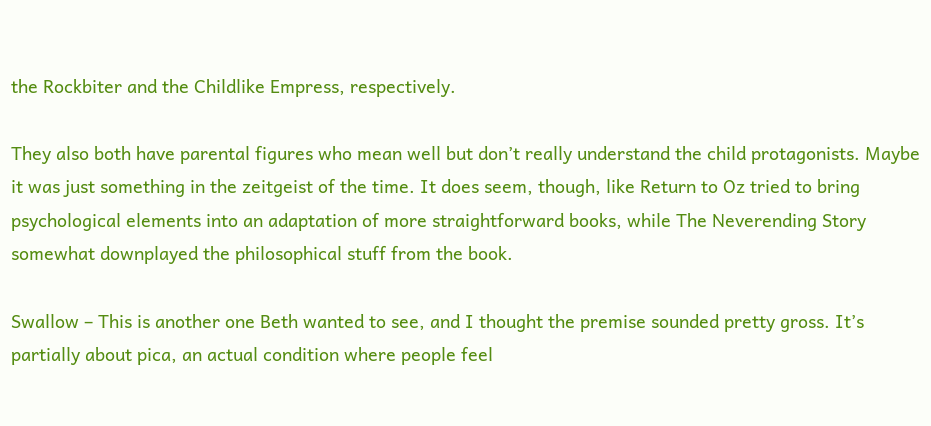the Rockbiter and the Childlike Empress, respectively.

They also both have parental figures who mean well but don’t really understand the child protagonists. Maybe it was just something in the zeitgeist of the time. It does seem, though, like Return to Oz tried to bring psychological elements into an adaptation of more straightforward books, while The Neverending Story somewhat downplayed the philosophical stuff from the book.

Swallow – This is another one Beth wanted to see, and I thought the premise sounded pretty gross. It’s partially about pica, an actual condition where people feel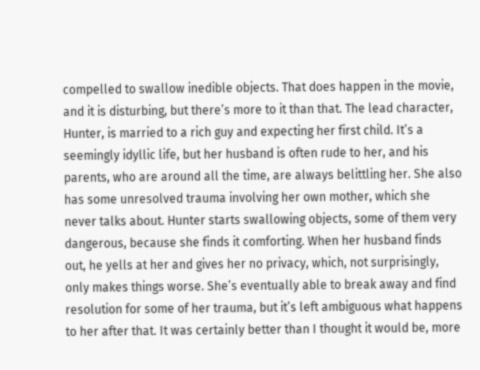compelled to swallow inedible objects. That does happen in the movie, and it is disturbing, but there’s more to it than that. The lead character, Hunter, is married to a rich guy and expecting her first child. It’s a seemingly idyllic life, but her husband is often rude to her, and his parents, who are around all the time, are always belittling her. She also has some unresolved trauma involving her own mother, which she never talks about. Hunter starts swallowing objects, some of them very dangerous, because she finds it comforting. When her husband finds out, he yells at her and gives her no privacy, which, not surprisingly, only makes things worse. She’s eventually able to break away and find resolution for some of her trauma, but it’s left ambiguous what happens to her after that. It was certainly better than I thought it would be, more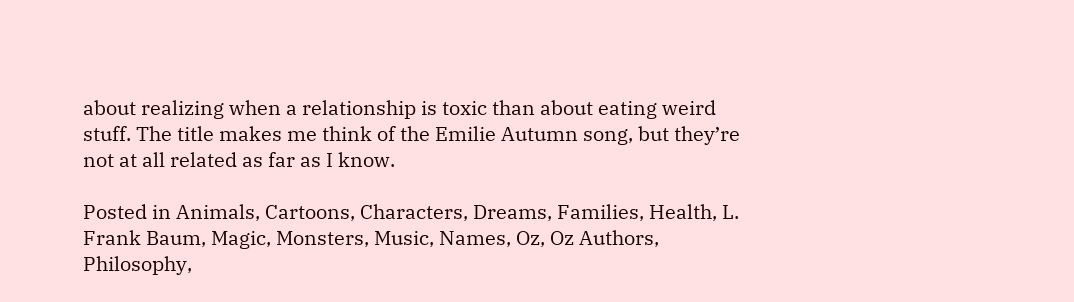about realizing when a relationship is toxic than about eating weird stuff. The title makes me think of the Emilie Autumn song, but they’re not at all related as far as I know.

Posted in Animals, Cartoons, Characters, Dreams, Families, Health, L. Frank Baum, Magic, Monsters, Music, Names, Oz, Oz Authors, Philosophy,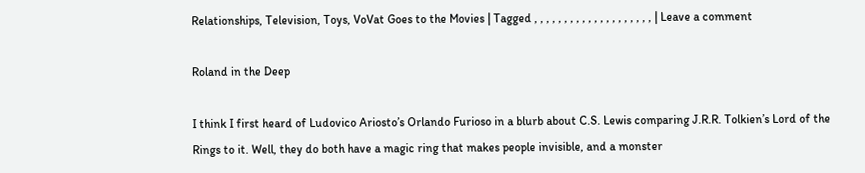Relationships, Television, Toys, VoVat Goes to the Movies | Tagged , , , , , , , , , , , , , , , , , , , , | Leave a comment

Roland in the Deep

I think I first heard of Ludovico Ariosto’s Orlando Furioso in a blurb about C.S. Lewis comparing J.R.R. Tolkien’s Lord of the Rings to it. Well, they do both have a magic ring that makes people invisible, and a monster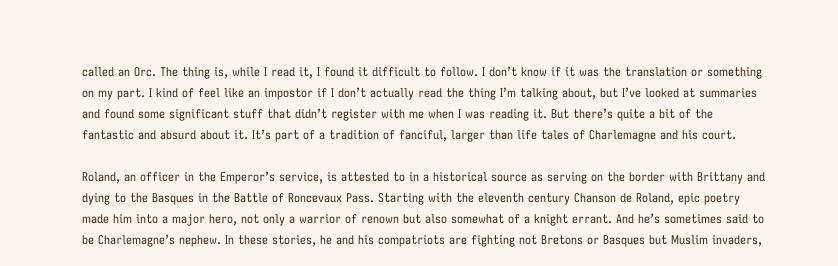called an Orc. The thing is, while I read it, I found it difficult to follow. I don’t know if it was the translation or something on my part. I kind of feel like an impostor if I don’t actually read the thing I’m talking about, but I’ve looked at summaries and found some significant stuff that didn’t register with me when I was reading it. But there’s quite a bit of the fantastic and absurd about it. It’s part of a tradition of fanciful, larger than life tales of Charlemagne and his court.

Roland, an officer in the Emperor’s service, is attested to in a historical source as serving on the border with Brittany and dying to the Basques in the Battle of Roncevaux Pass. Starting with the eleventh century Chanson de Roland, epic poetry made him into a major hero, not only a warrior of renown but also somewhat of a knight errant. And he’s sometimes said to be Charlemagne’s nephew. In these stories, he and his compatriots are fighting not Bretons or Basques but Muslim invaders,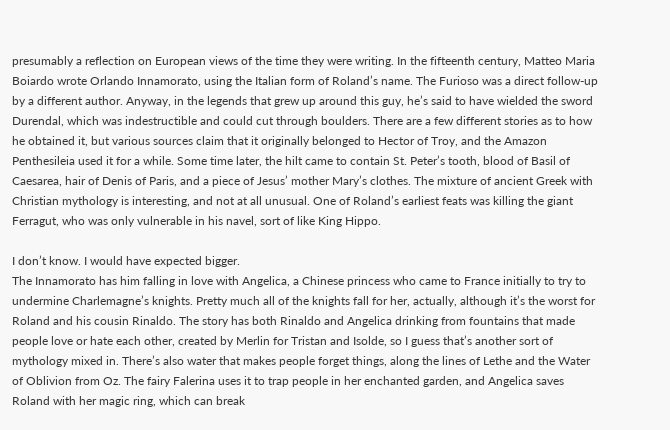presumably a reflection on European views of the time they were writing. In the fifteenth century, Matteo Maria Boiardo wrote Orlando Innamorato, using the Italian form of Roland’s name. The Furioso was a direct follow-up by a different author. Anyway, in the legends that grew up around this guy, he’s said to have wielded the sword Durendal, which was indestructible and could cut through boulders. There are a few different stories as to how he obtained it, but various sources claim that it originally belonged to Hector of Troy, and the Amazon Penthesileia used it for a while. Some time later, the hilt came to contain St. Peter’s tooth, blood of Basil of Caesarea, hair of Denis of Paris, and a piece of Jesus’ mother Mary’s clothes. The mixture of ancient Greek with Christian mythology is interesting, and not at all unusual. One of Roland’s earliest feats was killing the giant Ferragut, who was only vulnerable in his navel, sort of like King Hippo.

I don’t know. I would have expected bigger.
The Innamorato has him falling in love with Angelica, a Chinese princess who came to France initially to try to undermine Charlemagne’s knights. Pretty much all of the knights fall for her, actually, although it’s the worst for Roland and his cousin Rinaldo. The story has both Rinaldo and Angelica drinking from fountains that made people love or hate each other, created by Merlin for Tristan and Isolde, so I guess that’s another sort of mythology mixed in. There’s also water that makes people forget things, along the lines of Lethe and the Water of Oblivion from Oz. The fairy Falerina uses it to trap people in her enchanted garden, and Angelica saves Roland with her magic ring, which can break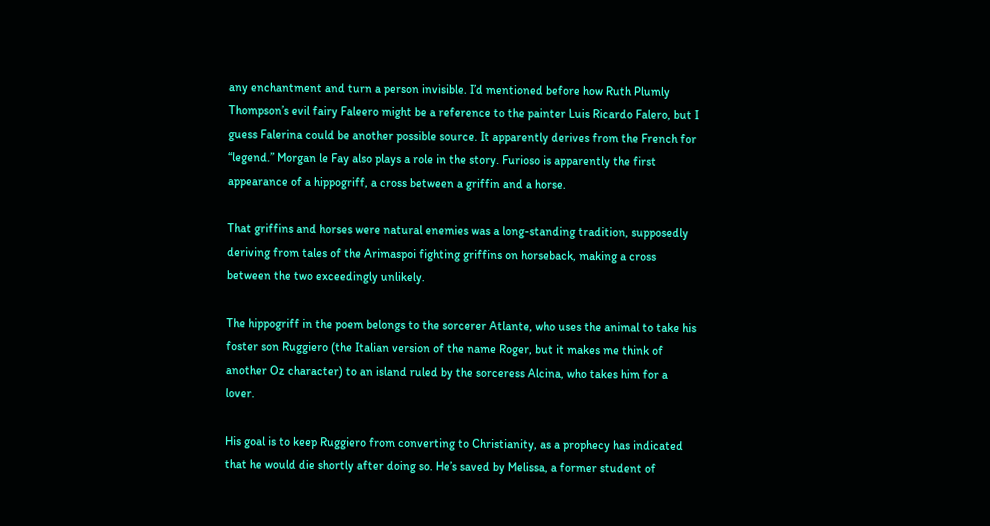any enchantment and turn a person invisible. I’d mentioned before how Ruth Plumly Thompson’s evil fairy Faleero might be a reference to the painter Luis Ricardo Falero, but I guess Falerina could be another possible source. It apparently derives from the French for “legend.” Morgan le Fay also plays a role in the story. Furioso is apparently the first appearance of a hippogriff, a cross between a griffin and a horse.

That griffins and horses were natural enemies was a long-standing tradition, supposedly deriving from tales of the Arimaspoi fighting griffins on horseback, making a cross between the two exceedingly unlikely.

The hippogriff in the poem belongs to the sorcerer Atlante, who uses the animal to take his foster son Ruggiero (the Italian version of the name Roger, but it makes me think of another Oz character) to an island ruled by the sorceress Alcina, who takes him for a lover.

His goal is to keep Ruggiero from converting to Christianity, as a prophecy has indicated that he would die shortly after doing so. He’s saved by Melissa, a former student of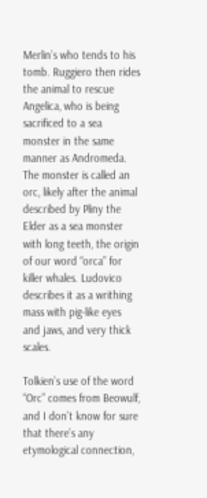Merlin’s who tends to his tomb. Ruggiero then rides the animal to rescue Angelica, who is being sacrificed to a sea monster in the same manner as Andromeda. The monster is called an orc, likely after the animal described by Pliny the Elder as a sea monster with long teeth, the origin of our word “orca” for killer whales. Ludovico describes it as a writhing mass with pig-like eyes and jaws, and very thick scales.

Tolkien’s use of the word “Orc” comes from Beowulf, and I don’t know for sure that there’s any etymological connection,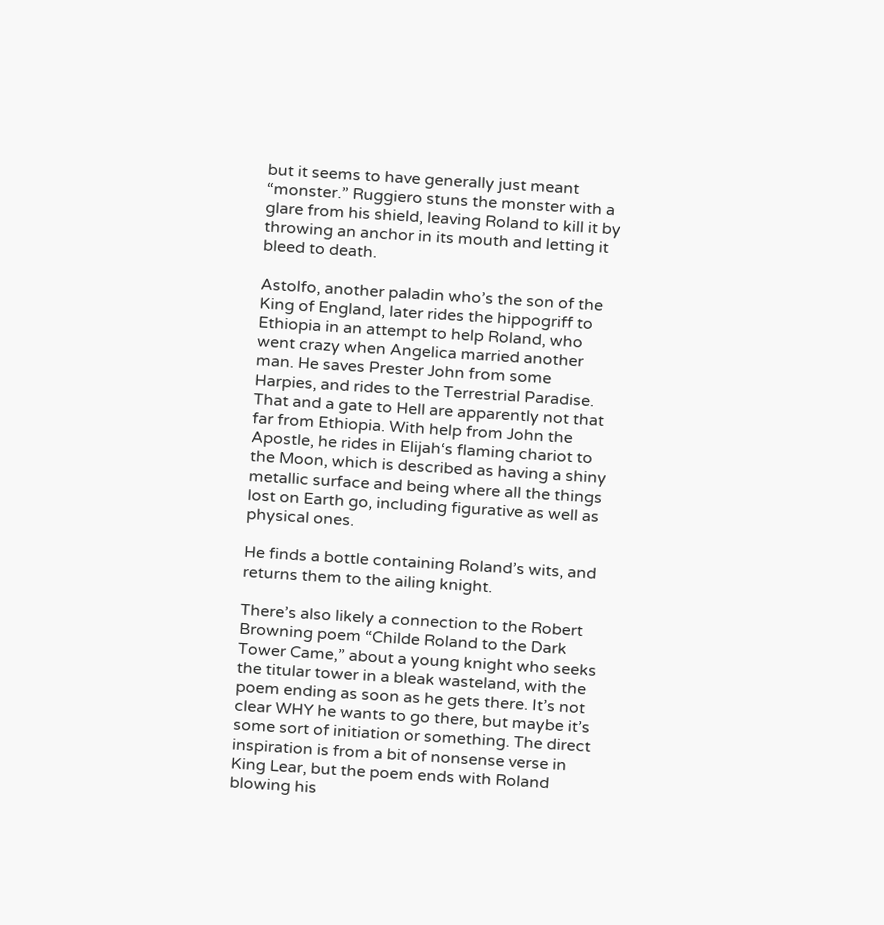but it seems to have generally just meant “monster.” Ruggiero stuns the monster with a glare from his shield, leaving Roland to kill it by throwing an anchor in its mouth and letting it bleed to death.

Astolfo, another paladin who’s the son of the King of England, later rides the hippogriff to Ethiopia in an attempt to help Roland, who went crazy when Angelica married another man. He saves Prester John from some Harpies, and rides to the Terrestrial Paradise. That and a gate to Hell are apparently not that far from Ethiopia. With help from John the Apostle, he rides in Elijah‘s flaming chariot to the Moon, which is described as having a shiny metallic surface and being where all the things lost on Earth go, including figurative as well as physical ones.

He finds a bottle containing Roland’s wits, and returns them to the ailing knight.

There’s also likely a connection to the Robert Browning poem “Childe Roland to the Dark Tower Came,” about a young knight who seeks the titular tower in a bleak wasteland, with the poem ending as soon as he gets there. It’s not clear WHY he wants to go there, but maybe it’s some sort of initiation or something. The direct inspiration is from a bit of nonsense verse in King Lear, but the poem ends with Roland blowing his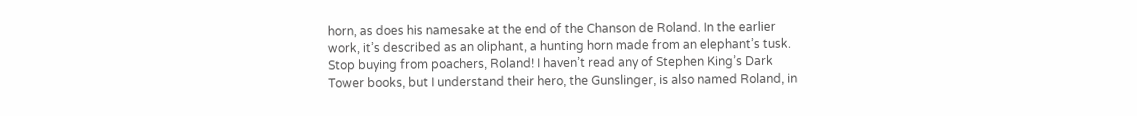horn, as does his namesake at the end of the Chanson de Roland. In the earlier work, it’s described as an oliphant, a hunting horn made from an elephant’s tusk. Stop buying from poachers, Roland! I haven’t read any of Stephen King’s Dark Tower books, but I understand their hero, the Gunslinger, is also named Roland, in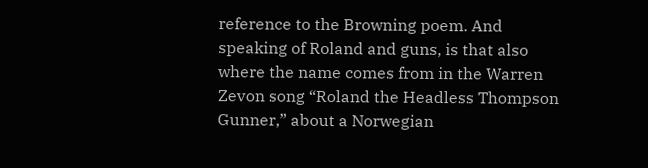reference to the Browning poem. And speaking of Roland and guns, is that also where the name comes from in the Warren Zevon song “Roland the Headless Thompson Gunner,” about a Norwegian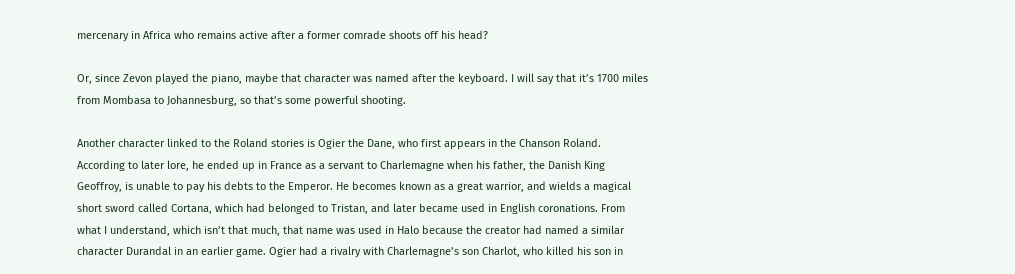mercenary in Africa who remains active after a former comrade shoots off his head?

Or, since Zevon played the piano, maybe that character was named after the keyboard. I will say that it’s 1700 miles from Mombasa to Johannesburg, so that’s some powerful shooting.

Another character linked to the Roland stories is Ogier the Dane, who first appears in the Chanson Roland. According to later lore, he ended up in France as a servant to Charlemagne when his father, the Danish King Geoffroy, is unable to pay his debts to the Emperor. He becomes known as a great warrior, and wields a magical short sword called Cortana, which had belonged to Tristan, and later became used in English coronations. From what I understand, which isn’t that much, that name was used in Halo because the creator had named a similar character Durandal in an earlier game. Ogier had a rivalry with Charlemagne’s son Charlot, who killed his son in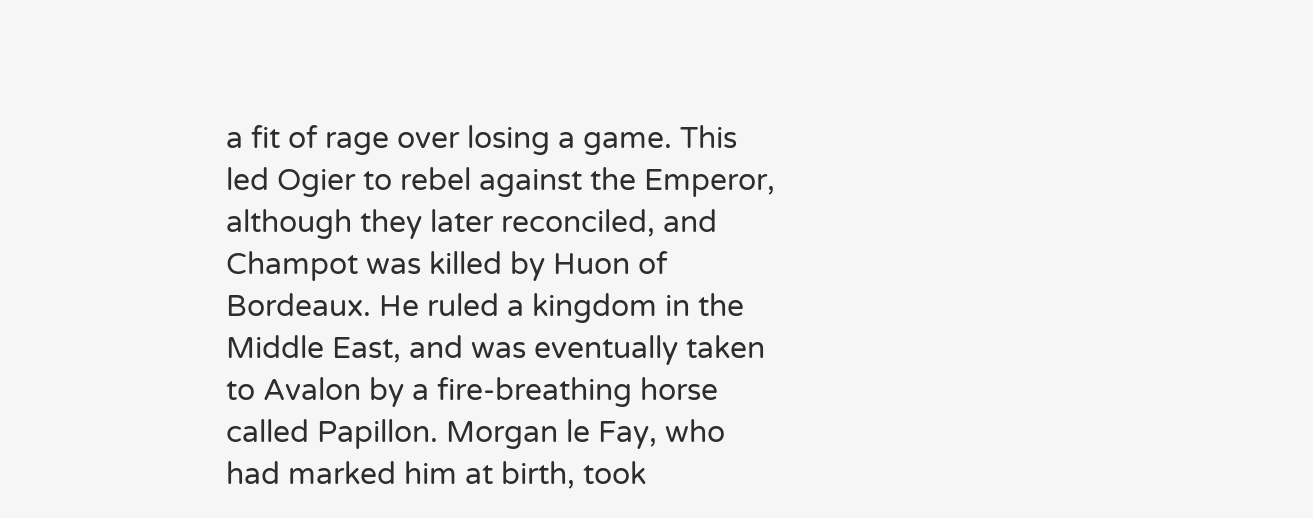a fit of rage over losing a game. This led Ogier to rebel against the Emperor, although they later reconciled, and Champot was killed by Huon of Bordeaux. He ruled a kingdom in the Middle East, and was eventually taken to Avalon by a fire-breathing horse called Papillon. Morgan le Fay, who had marked him at birth, took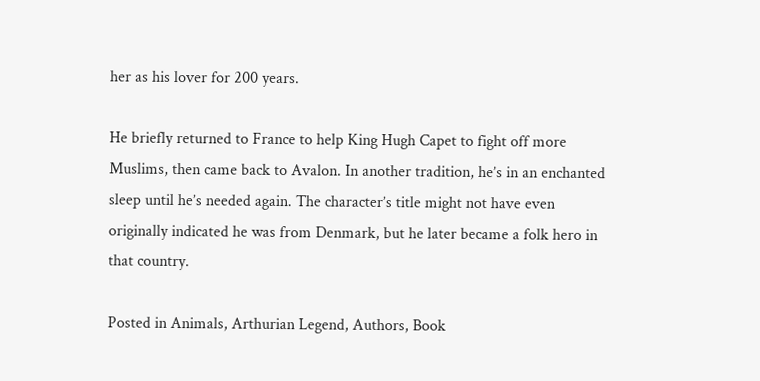her as his lover for 200 years.

He briefly returned to France to help King Hugh Capet to fight off more Muslims, then came back to Avalon. In another tradition, he’s in an enchanted sleep until he’s needed again. The character’s title might not have even originally indicated he was from Denmark, but he later became a folk hero in that country.

Posted in Animals, Arthurian Legend, Authors, Book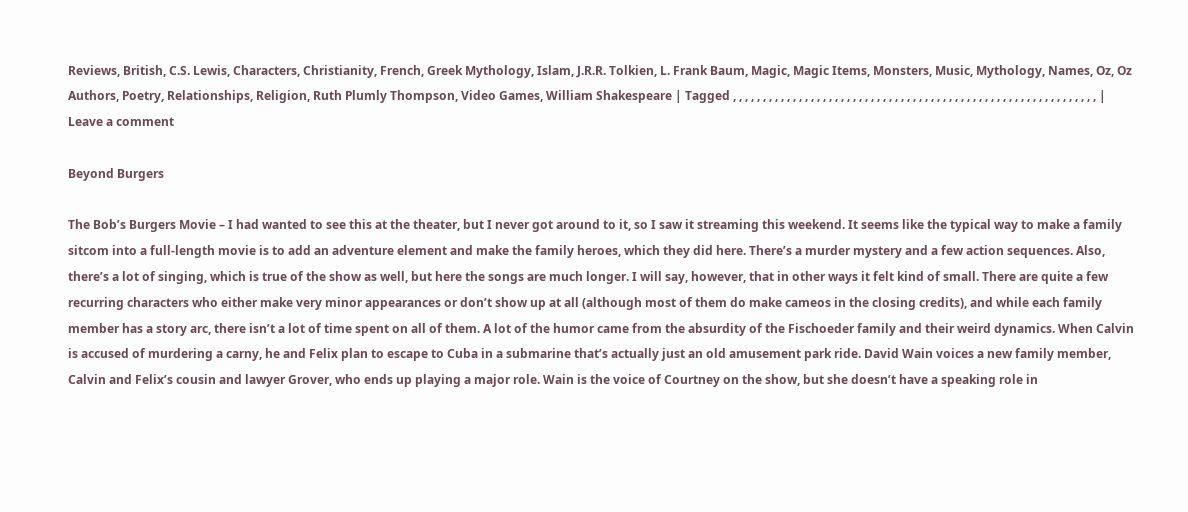Reviews, British, C.S. Lewis, Characters, Christianity, French, Greek Mythology, Islam, J.R.R. Tolkien, L. Frank Baum, Magic, Magic Items, Monsters, Music, Mythology, Names, Oz, Oz Authors, Poetry, Relationships, Religion, Ruth Plumly Thompson, Video Games, William Shakespeare | Tagged , , , , , , , , , , , , , , , , , , , , , , , , , , , , , , , , , , , , , , , , , , , , , , , , , , , , , , , , , , , , , | Leave a comment

Beyond Burgers

The Bob’s Burgers Movie – I had wanted to see this at the theater, but I never got around to it, so I saw it streaming this weekend. It seems like the typical way to make a family sitcom into a full-length movie is to add an adventure element and make the family heroes, which they did here. There’s a murder mystery and a few action sequences. Also, there’s a lot of singing, which is true of the show as well, but here the songs are much longer. I will say, however, that in other ways it felt kind of small. There are quite a few recurring characters who either make very minor appearances or don’t show up at all (although most of them do make cameos in the closing credits), and while each family member has a story arc, there isn’t a lot of time spent on all of them. A lot of the humor came from the absurdity of the Fischoeder family and their weird dynamics. When Calvin is accused of murdering a carny, he and Felix plan to escape to Cuba in a submarine that’s actually just an old amusement park ride. David Wain voices a new family member, Calvin and Felix’s cousin and lawyer Grover, who ends up playing a major role. Wain is the voice of Courtney on the show, but she doesn’t have a speaking role in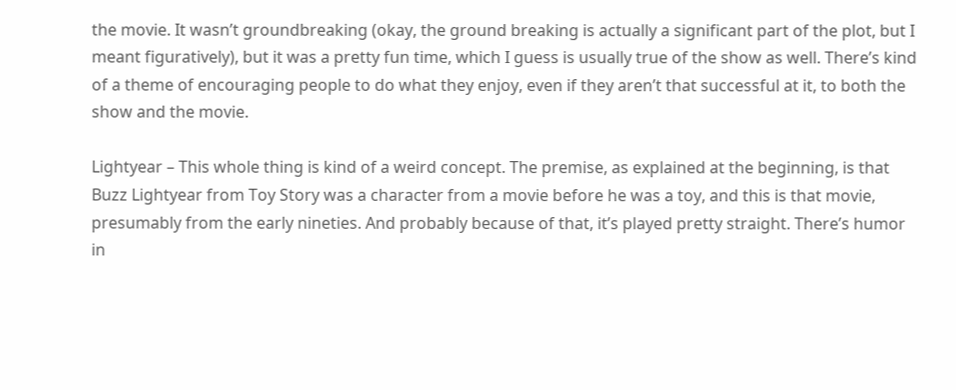the movie. It wasn’t groundbreaking (okay, the ground breaking is actually a significant part of the plot, but I meant figuratively), but it was a pretty fun time, which I guess is usually true of the show as well. There’s kind of a theme of encouraging people to do what they enjoy, even if they aren’t that successful at it, to both the show and the movie.

Lightyear – This whole thing is kind of a weird concept. The premise, as explained at the beginning, is that Buzz Lightyear from Toy Story was a character from a movie before he was a toy, and this is that movie, presumably from the early nineties. And probably because of that, it’s played pretty straight. There’s humor in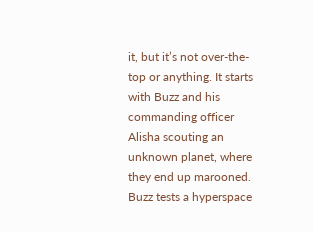it, but it’s not over-the-top or anything. It starts with Buzz and his commanding officer Alisha scouting an unknown planet, where they end up marooned. Buzz tests a hyperspace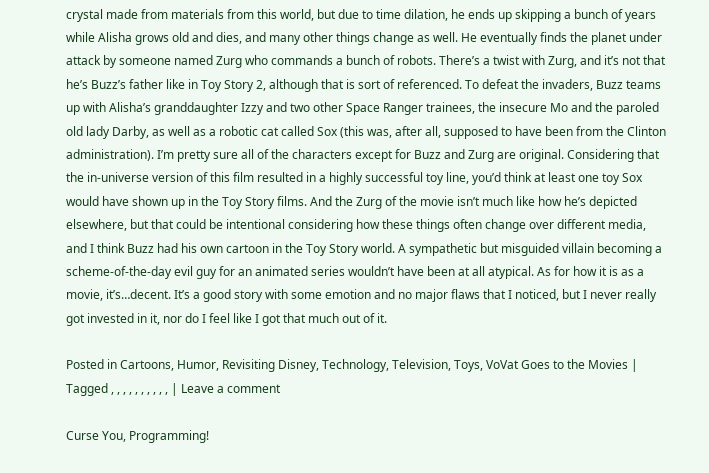crystal made from materials from this world, but due to time dilation, he ends up skipping a bunch of years while Alisha grows old and dies, and many other things change as well. He eventually finds the planet under attack by someone named Zurg who commands a bunch of robots. There’s a twist with Zurg, and it’s not that he’s Buzz’s father like in Toy Story 2, although that is sort of referenced. To defeat the invaders, Buzz teams up with Alisha’s granddaughter Izzy and two other Space Ranger trainees, the insecure Mo and the paroled old lady Darby, as well as a robotic cat called Sox (this was, after all, supposed to have been from the Clinton administration). I’m pretty sure all of the characters except for Buzz and Zurg are original. Considering that the in-universe version of this film resulted in a highly successful toy line, you’d think at least one toy Sox would have shown up in the Toy Story films. And the Zurg of the movie isn’t much like how he’s depicted elsewhere, but that could be intentional considering how these things often change over different media, and I think Buzz had his own cartoon in the Toy Story world. A sympathetic but misguided villain becoming a scheme-of-the-day evil guy for an animated series wouldn’t have been at all atypical. As for how it is as a movie, it’s…decent. It’s a good story with some emotion and no major flaws that I noticed, but I never really got invested in it, nor do I feel like I got that much out of it.

Posted in Cartoons, Humor, Revisiting Disney, Technology, Television, Toys, VoVat Goes to the Movies | Tagged , , , , , , , , , , | Leave a comment

Curse You, Programming!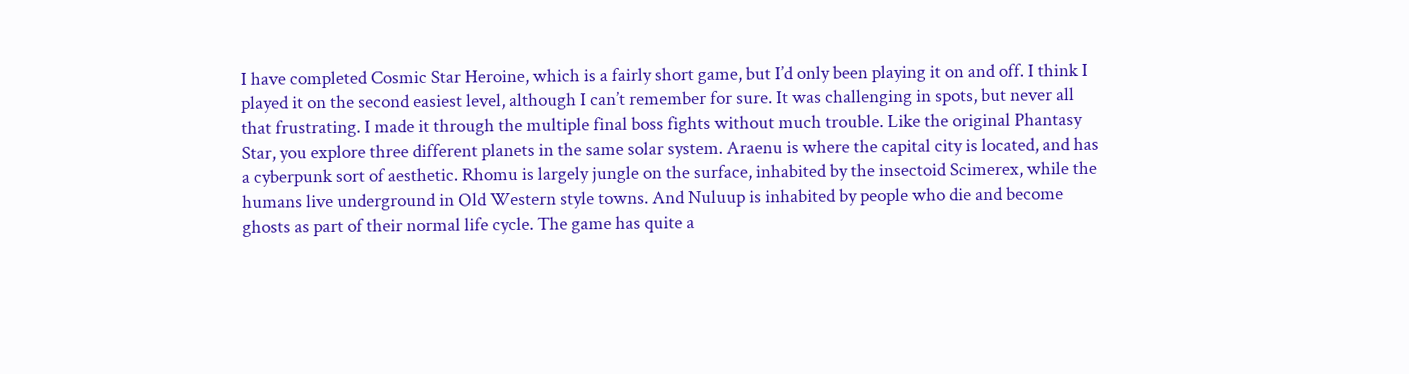I have completed Cosmic Star Heroine, which is a fairly short game, but I’d only been playing it on and off. I think I played it on the second easiest level, although I can’t remember for sure. It was challenging in spots, but never all that frustrating. I made it through the multiple final boss fights without much trouble. Like the original Phantasy Star, you explore three different planets in the same solar system. Araenu is where the capital city is located, and has a cyberpunk sort of aesthetic. Rhomu is largely jungle on the surface, inhabited by the insectoid Scimerex, while the humans live underground in Old Western style towns. And Nuluup is inhabited by people who die and become ghosts as part of their normal life cycle. The game has quite a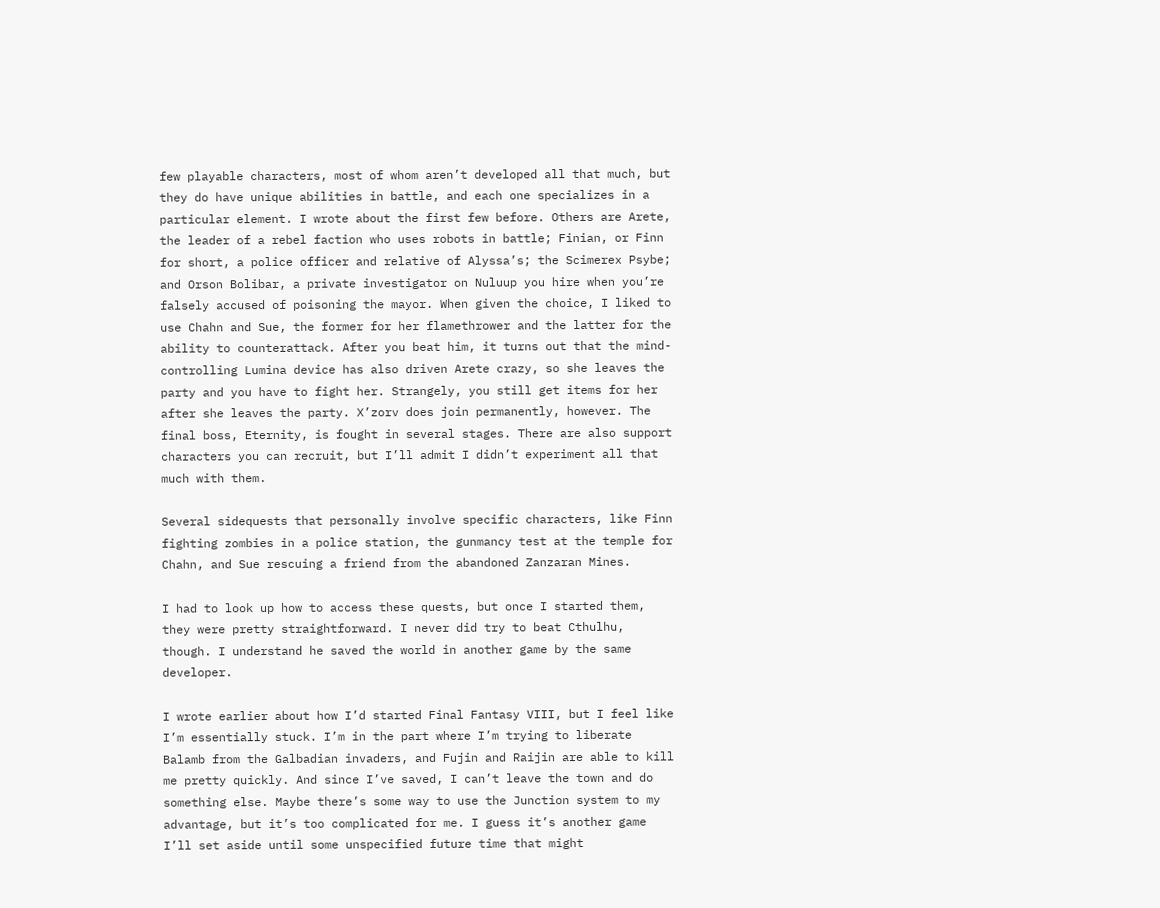few playable characters, most of whom aren’t developed all that much, but they do have unique abilities in battle, and each one specializes in a particular element. I wrote about the first few before. Others are Arete, the leader of a rebel faction who uses robots in battle; Finian, or Finn for short, a police officer and relative of Alyssa’s; the Scimerex Psybe; and Orson Bolibar, a private investigator on Nuluup you hire when you’re falsely accused of poisoning the mayor. When given the choice, I liked to use Chahn and Sue, the former for her flamethrower and the latter for the ability to counterattack. After you beat him, it turns out that the mind-controlling Lumina device has also driven Arete crazy, so she leaves the party and you have to fight her. Strangely, you still get items for her after she leaves the party. X’zorv does join permanently, however. The final boss, Eternity, is fought in several stages. There are also support characters you can recruit, but I’ll admit I didn’t experiment all that much with them.

Several sidequests that personally involve specific characters, like Finn fighting zombies in a police station, the gunmancy test at the temple for Chahn, and Sue rescuing a friend from the abandoned Zanzaran Mines.

I had to look up how to access these quests, but once I started them, they were pretty straightforward. I never did try to beat Cthulhu, though. I understand he saved the world in another game by the same developer.

I wrote earlier about how I’d started Final Fantasy VIII, but I feel like I’m essentially stuck. I’m in the part where I’m trying to liberate Balamb from the Galbadian invaders, and Fujin and Raijin are able to kill me pretty quickly. And since I’ve saved, I can’t leave the town and do something else. Maybe there’s some way to use the Junction system to my advantage, but it’s too complicated for me. I guess it’s another game I’ll set aside until some unspecified future time that might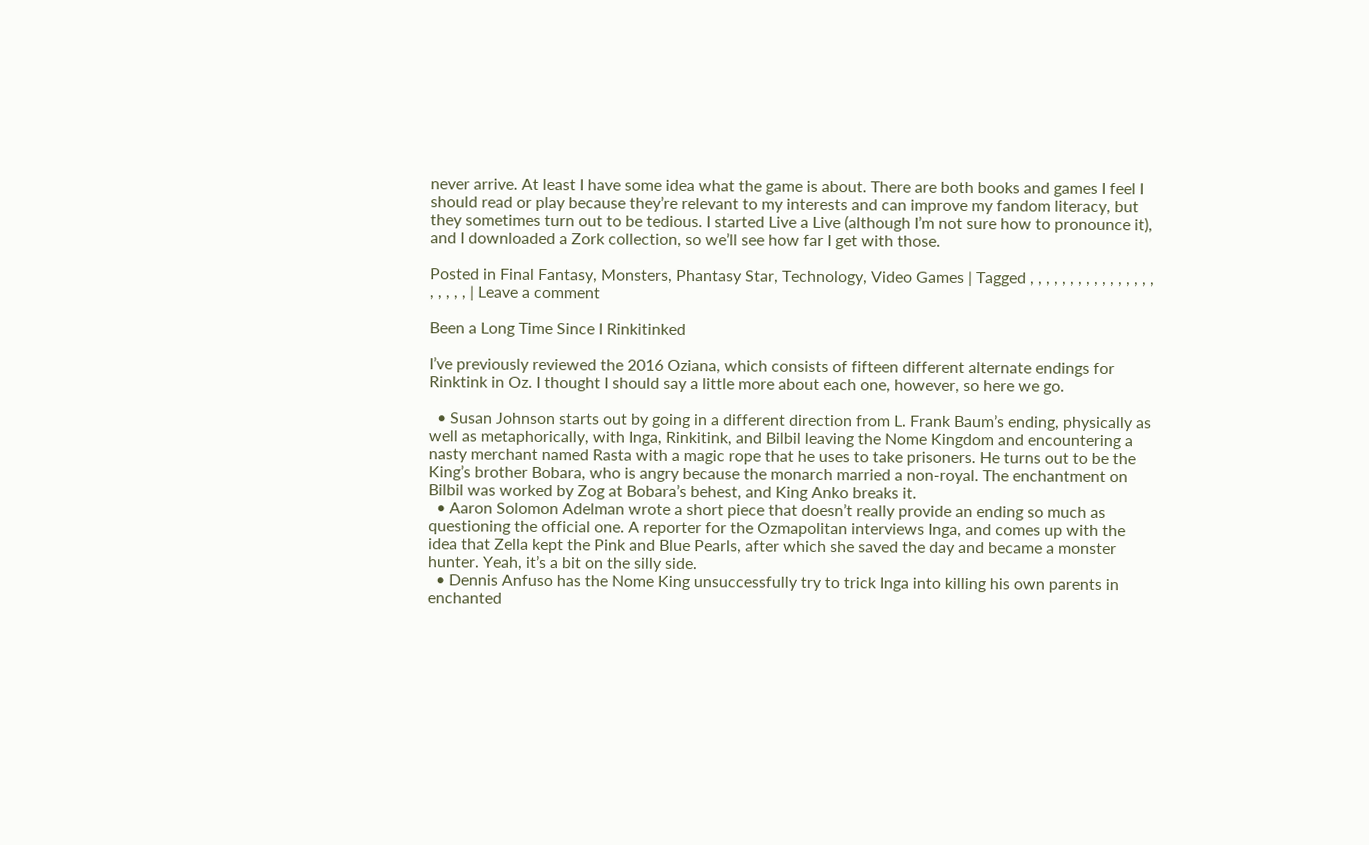never arrive. At least I have some idea what the game is about. There are both books and games I feel I should read or play because they’re relevant to my interests and can improve my fandom literacy, but they sometimes turn out to be tedious. I started Live a Live (although I’m not sure how to pronounce it), and I downloaded a Zork collection, so we’ll see how far I get with those.

Posted in Final Fantasy, Monsters, Phantasy Star, Technology, Video Games | Tagged , , , , , , , , , , , , , , , , , , , , , | Leave a comment

Been a Long Time Since I Rinkitinked

I’ve previously reviewed the 2016 Oziana, which consists of fifteen different alternate endings for Rinktink in Oz. I thought I should say a little more about each one, however, so here we go.

  • Susan Johnson starts out by going in a different direction from L. Frank Baum’s ending, physically as well as metaphorically, with Inga, Rinkitink, and Bilbil leaving the Nome Kingdom and encountering a nasty merchant named Rasta with a magic rope that he uses to take prisoners. He turns out to be the King’s brother Bobara, who is angry because the monarch married a non-royal. The enchantment on Bilbil was worked by Zog at Bobara’s behest, and King Anko breaks it.
  • Aaron Solomon Adelman wrote a short piece that doesn’t really provide an ending so much as questioning the official one. A reporter for the Ozmapolitan interviews Inga, and comes up with the idea that Zella kept the Pink and Blue Pearls, after which she saved the day and became a monster hunter. Yeah, it’s a bit on the silly side.
  • Dennis Anfuso has the Nome King unsuccessfully try to trick Inga into killing his own parents in enchanted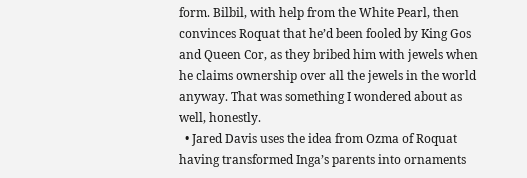form. Bilbil, with help from the White Pearl, then convinces Roquat that he’d been fooled by King Gos and Queen Cor, as they bribed him with jewels when he claims ownership over all the jewels in the world anyway. That was something I wondered about as well, honestly.
  • Jared Davis uses the idea from Ozma of Roquat having transformed Inga’s parents into ornaments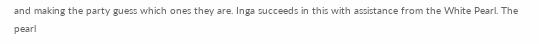and making the party guess which ones they are. Inga succeeds in this with assistance from the White Pearl. The pearl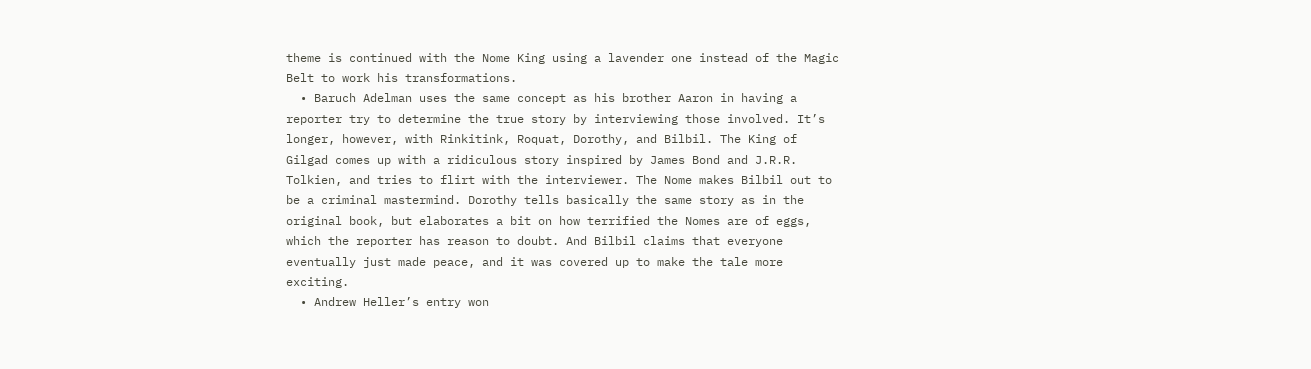theme is continued with the Nome King using a lavender one instead of the Magic Belt to work his transformations.
  • Baruch Adelman uses the same concept as his brother Aaron in having a reporter try to determine the true story by interviewing those involved. It’s longer, however, with Rinkitink, Roquat, Dorothy, and Bilbil. The King of Gilgad comes up with a ridiculous story inspired by James Bond and J.R.R. Tolkien, and tries to flirt with the interviewer. The Nome makes Bilbil out to be a criminal mastermind. Dorothy tells basically the same story as in the original book, but elaborates a bit on how terrified the Nomes are of eggs, which the reporter has reason to doubt. And Bilbil claims that everyone eventually just made peace, and it was covered up to make the tale more exciting.
  • Andrew Heller’s entry won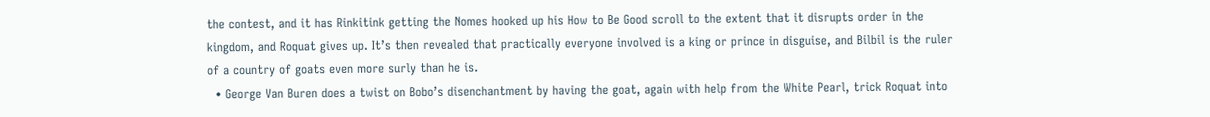the contest, and it has Rinkitink getting the Nomes hooked up his How to Be Good scroll to the extent that it disrupts order in the kingdom, and Roquat gives up. It’s then revealed that practically everyone involved is a king or prince in disguise, and Bilbil is the ruler of a country of goats even more surly than he is.
  • George Van Buren does a twist on Bobo’s disenchantment by having the goat, again with help from the White Pearl, trick Roquat into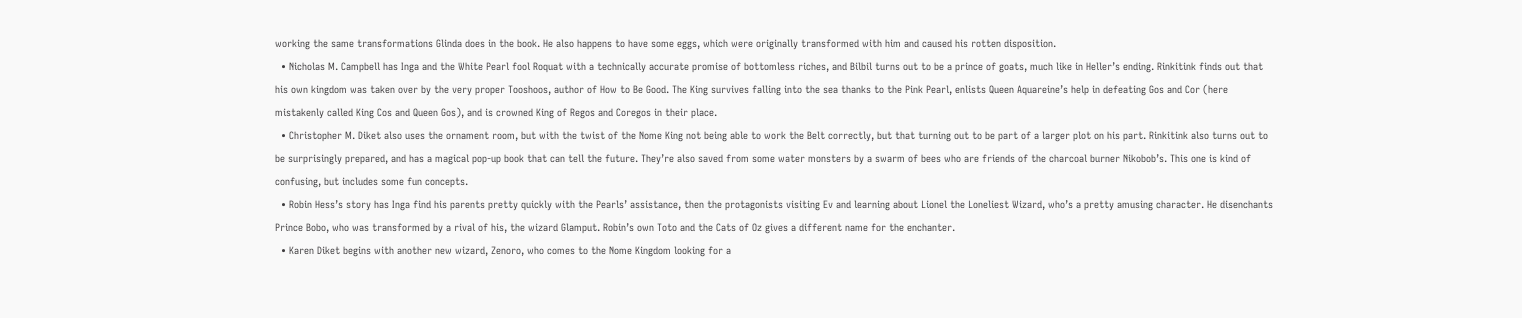working the same transformations Glinda does in the book. He also happens to have some eggs, which were originally transformed with him and caused his rotten disposition.
  • Nicholas M. Campbell has Inga and the White Pearl fool Roquat with a technically accurate promise of bottomless riches, and Bilbil turns out to be a prince of goats, much like in Heller’s ending. Rinkitink finds out that his own kingdom was taken over by the very proper Tooshoos, author of How to Be Good. The King survives falling into the sea thanks to the Pink Pearl, enlists Queen Aquareine’s help in defeating Gos and Cor (here mistakenly called King Cos and Queen Gos), and is crowned King of Regos and Coregos in their place.
  • Christopher M. Diket also uses the ornament room, but with the twist of the Nome King not being able to work the Belt correctly, but that turning out to be part of a larger plot on his part. Rinkitink also turns out to be surprisingly prepared, and has a magical pop-up book that can tell the future. They’re also saved from some water monsters by a swarm of bees who are friends of the charcoal burner Nikobob’s. This one is kind of confusing, but includes some fun concepts.
  • Robin Hess’s story has Inga find his parents pretty quickly with the Pearls’ assistance, then the protagonists visiting Ev and learning about Lionel the Loneliest Wizard, who’s a pretty amusing character. He disenchants Prince Bobo, who was transformed by a rival of his, the wizard Glamput. Robin’s own Toto and the Cats of Oz gives a different name for the enchanter.
  • Karen Diket begins with another new wizard, Zenoro, who comes to the Nome Kingdom looking for a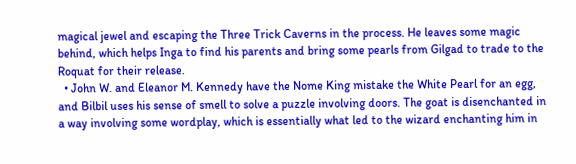magical jewel and escaping the Three Trick Caverns in the process. He leaves some magic behind, which helps Inga to find his parents and bring some pearls from Gilgad to trade to the Roquat for their release.
  • John W. and Eleanor M. Kennedy have the Nome King mistake the White Pearl for an egg, and Bilbil uses his sense of smell to solve a puzzle involving doors. The goat is disenchanted in a way involving some wordplay, which is essentially what led to the wizard enchanting him in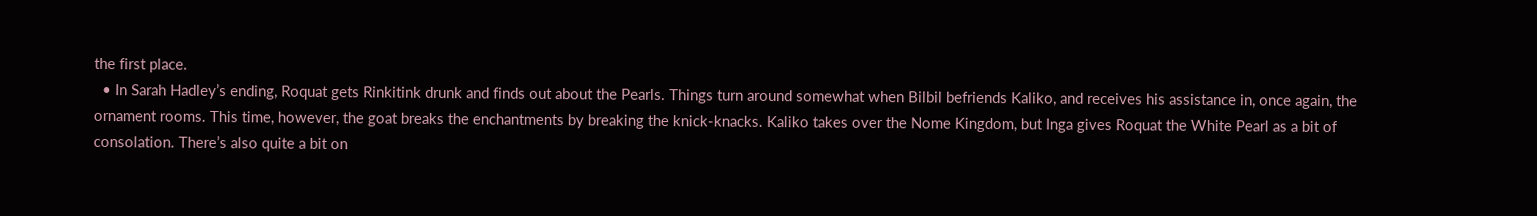the first place.
  • In Sarah Hadley’s ending, Roquat gets Rinkitink drunk and finds out about the Pearls. Things turn around somewhat when Bilbil befriends Kaliko, and receives his assistance in, once again, the ornament rooms. This time, however, the goat breaks the enchantments by breaking the knick-knacks. Kaliko takes over the Nome Kingdom, but Inga gives Roquat the White Pearl as a bit of consolation. There’s also quite a bit on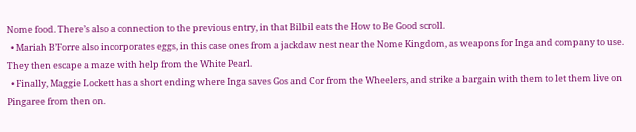Nome food. There’s also a connection to the previous entry, in that Bilbil eats the How to Be Good scroll.
  • Mariah B’Forre also incorporates eggs, in this case ones from a jackdaw nest near the Nome Kingdom, as weapons for Inga and company to use. They then escape a maze with help from the White Pearl.
  • Finally, Maggie Lockett has a short ending where Inga saves Gos and Cor from the Wheelers, and strike a bargain with them to let them live on Pingaree from then on.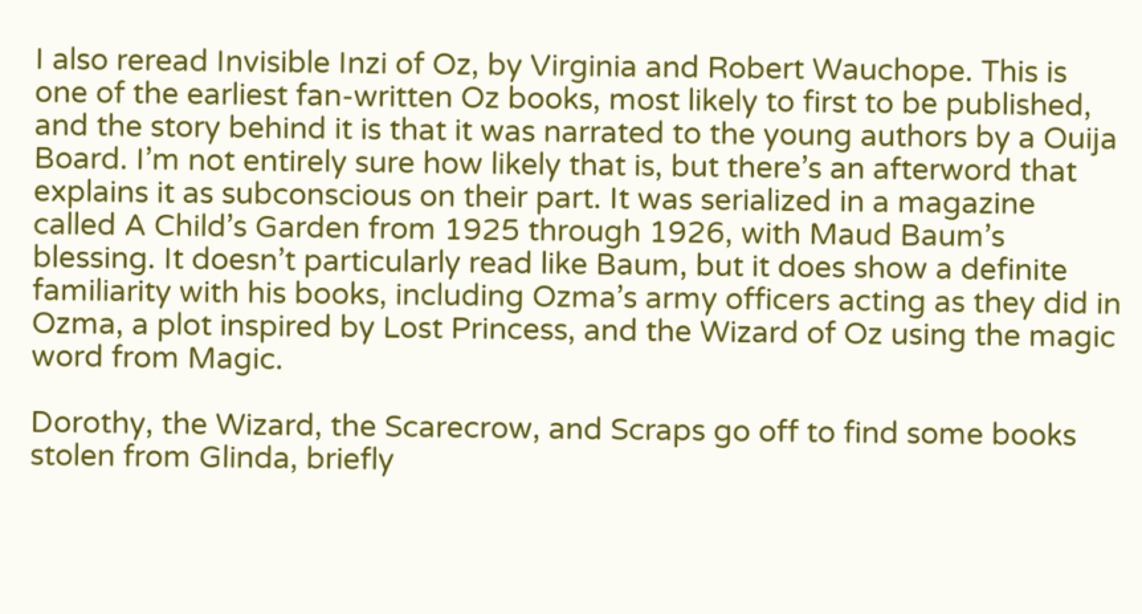I also reread Invisible Inzi of Oz, by Virginia and Robert Wauchope. This is one of the earliest fan-written Oz books, most likely to first to be published, and the story behind it is that it was narrated to the young authors by a Ouija Board. I’m not entirely sure how likely that is, but there’s an afterword that explains it as subconscious on their part. It was serialized in a magazine called A Child’s Garden from 1925 through 1926, with Maud Baum’s blessing. It doesn’t particularly read like Baum, but it does show a definite familiarity with his books, including Ozma’s army officers acting as they did in Ozma, a plot inspired by Lost Princess, and the Wizard of Oz using the magic word from Magic.

Dorothy, the Wizard, the Scarecrow, and Scraps go off to find some books stolen from Glinda, briefly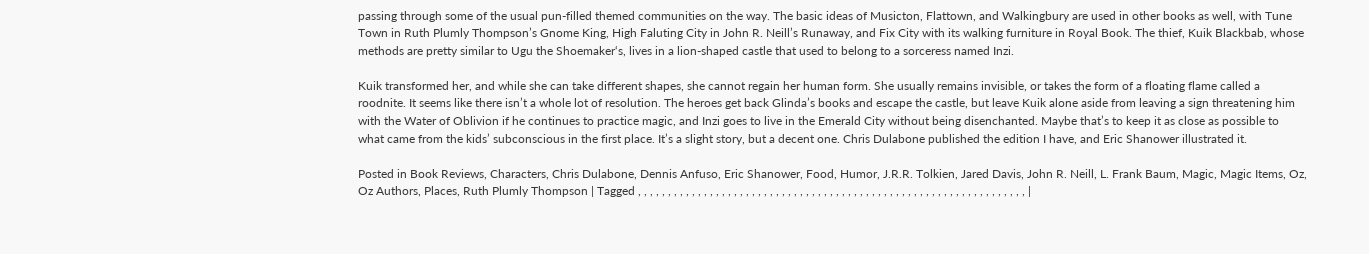passing through some of the usual pun-filled themed communities on the way. The basic ideas of Musicton, Flattown, and Walkingbury are used in other books as well, with Tune Town in Ruth Plumly Thompson’s Gnome King, High Faluting City in John R. Neill’s Runaway, and Fix City with its walking furniture in Royal Book. The thief, Kuik Blackbab, whose methods are pretty similar to Ugu the Shoemaker‘s, lives in a lion-shaped castle that used to belong to a sorceress named Inzi.

Kuik transformed her, and while she can take different shapes, she cannot regain her human form. She usually remains invisible, or takes the form of a floating flame called a roodnite. It seems like there isn’t a whole lot of resolution. The heroes get back Glinda’s books and escape the castle, but leave Kuik alone aside from leaving a sign threatening him with the Water of Oblivion if he continues to practice magic, and Inzi goes to live in the Emerald City without being disenchanted. Maybe that’s to keep it as close as possible to what came from the kids’ subconscious in the first place. It’s a slight story, but a decent one. Chris Dulabone published the edition I have, and Eric Shanower illustrated it.

Posted in Book Reviews, Characters, Chris Dulabone, Dennis Anfuso, Eric Shanower, Food, Humor, J.R.R. Tolkien, Jared Davis, John R. Neill, L. Frank Baum, Magic, Magic Items, Oz, Oz Authors, Places, Ruth Plumly Thompson | Tagged , , , , , , , , , , , , , , , , , , , , , , , , , , , , , , , , , , , , , , , , , , , , , , , , , , , , , , , , , , , , , , , , , |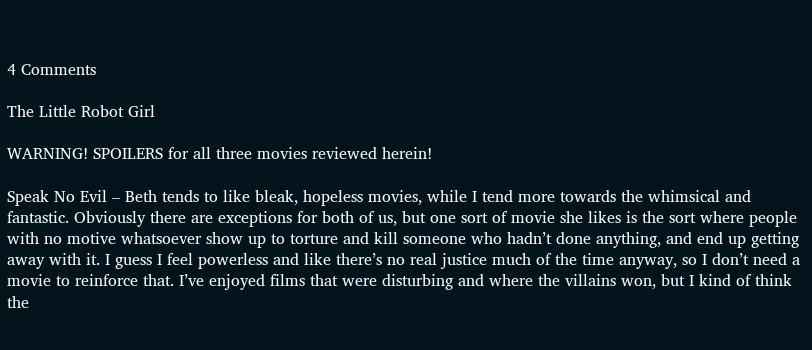4 Comments

The Little Robot Girl

WARNING! SPOILERS for all three movies reviewed herein!

Speak No Evil – Beth tends to like bleak, hopeless movies, while I tend more towards the whimsical and fantastic. Obviously there are exceptions for both of us, but one sort of movie she likes is the sort where people with no motive whatsoever show up to torture and kill someone who hadn’t done anything, and end up getting away with it. I guess I feel powerless and like there’s no real justice much of the time anyway, so I don’t need a movie to reinforce that. I’ve enjoyed films that were disturbing and where the villains won, but I kind of think the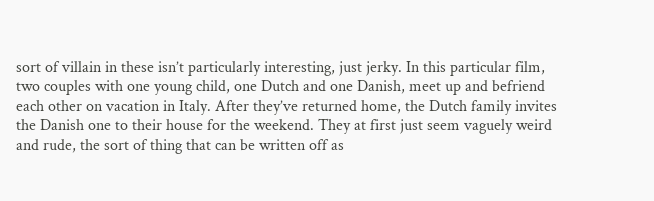sort of villain in these isn’t particularly interesting, just jerky. In this particular film, two couples with one young child, one Dutch and one Danish, meet up and befriend each other on vacation in Italy. After they’ve returned home, the Dutch family invites the Danish one to their house for the weekend. They at first just seem vaguely weird and rude, the sort of thing that can be written off as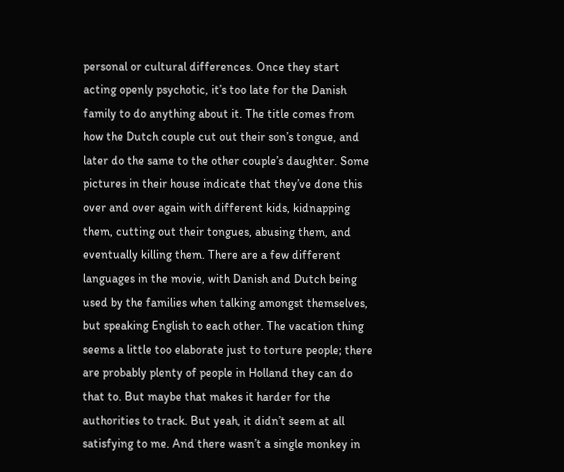personal or cultural differences. Once they start acting openly psychotic, it’s too late for the Danish family to do anything about it. The title comes from how the Dutch couple cut out their son’s tongue, and later do the same to the other couple’s daughter. Some pictures in their house indicate that they’ve done this over and over again with different kids, kidnapping them, cutting out their tongues, abusing them, and eventually killing them. There are a few different languages in the movie, with Danish and Dutch being used by the families when talking amongst themselves, but speaking English to each other. The vacation thing seems a little too elaborate just to torture people; there are probably plenty of people in Holland they can do that to. But maybe that makes it harder for the authorities to track. But yeah, it didn’t seem at all satisfying to me. And there wasn’t a single monkey in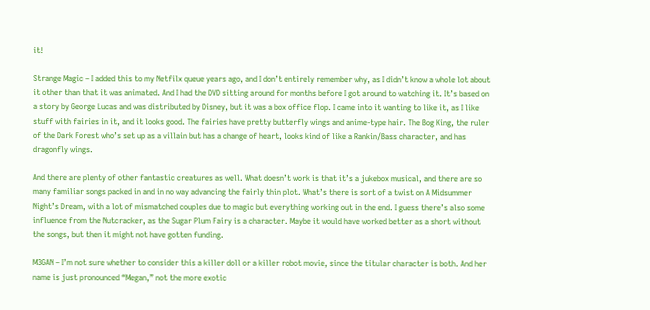it!

Strange Magic – I added this to my Netfilx queue years ago, and I don’t entirely remember why, as I didn’t know a whole lot about it other than that it was animated. And I had the DVD sitting around for months before I got around to watching it. It’s based on a story by George Lucas and was distributed by Disney, but it was a box office flop. I came into it wanting to like it, as I like stuff with fairies in it, and it looks good. The fairies have pretty butterfly wings and anime-type hair. The Bog King, the ruler of the Dark Forest who’s set up as a villain but has a change of heart, looks kind of like a Rankin/Bass character, and has dragonfly wings.

And there are plenty of other fantastic creatures as well. What doesn’t work is that it’s a jukebox musical, and there are so many familiar songs packed in and in no way advancing the fairly thin plot. What’s there is sort of a twist on A Midsummer Night’s Dream, with a lot of mismatched couples due to magic but everything working out in the end. I guess there’s also some influence from the Nutcracker, as the Sugar Plum Fairy is a character. Maybe it would have worked better as a short without the songs, but then it might not have gotten funding.

M3GAN – I’m not sure whether to consider this a killer doll or a killer robot movie, since the titular character is both. And her name is just pronounced “Megan,” not the more exotic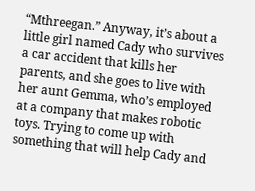“Mthreegan.” Anyway, it’s about a little girl named Cady who survives a car accident that kills her parents, and she goes to live with her aunt Gemma, who’s employed at a company that makes robotic toys. Trying to come up with something that will help Cady and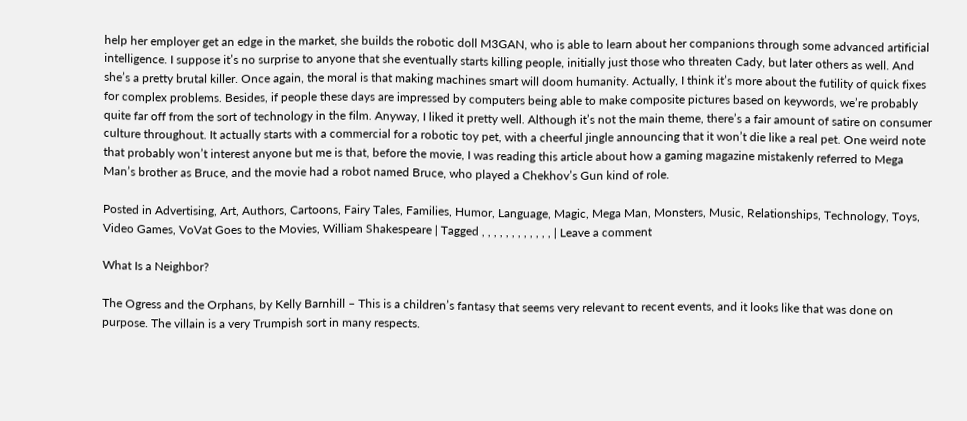help her employer get an edge in the market, she builds the robotic doll M3GAN, who is able to learn about her companions through some advanced artificial intelligence. I suppose it’s no surprise to anyone that she eventually starts killing people, initially just those who threaten Cady, but later others as well. And she’s a pretty brutal killer. Once again, the moral is that making machines smart will doom humanity. Actually, I think it’s more about the futility of quick fixes for complex problems. Besides, if people these days are impressed by computers being able to make composite pictures based on keywords, we’re probably quite far off from the sort of technology in the film. Anyway, I liked it pretty well. Although it’s not the main theme, there’s a fair amount of satire on consumer culture throughout. It actually starts with a commercial for a robotic toy pet, with a cheerful jingle announcing that it won’t die like a real pet. One weird note that probably won’t interest anyone but me is that, before the movie, I was reading this article about how a gaming magazine mistakenly referred to Mega Man’s brother as Bruce, and the movie had a robot named Bruce, who played a Chekhov’s Gun kind of role.

Posted in Advertising, Art, Authors, Cartoons, Fairy Tales, Families, Humor, Language, Magic, Mega Man, Monsters, Music, Relationships, Technology, Toys, Video Games, VoVat Goes to the Movies, William Shakespeare | Tagged , , , , , , , , , , , , | Leave a comment

What Is a Neighbor?

The Ogress and the Orphans, by Kelly Barnhill – This is a children’s fantasy that seems very relevant to recent events, and it looks like that was done on purpose. The villain is a very Trumpish sort in many respects.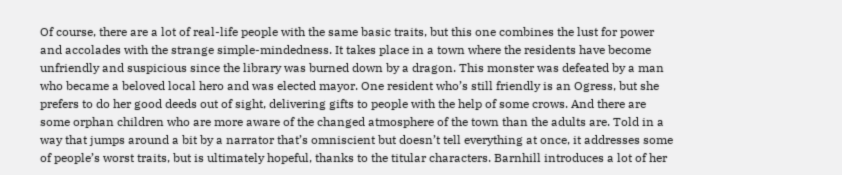Of course, there are a lot of real-life people with the same basic traits, but this one combines the lust for power and accolades with the strange simple-mindedness. It takes place in a town where the residents have become unfriendly and suspicious since the library was burned down by a dragon. This monster was defeated by a man who became a beloved local hero and was elected mayor. One resident who’s still friendly is an Ogress, but she prefers to do her good deeds out of sight, delivering gifts to people with the help of some crows. And there are some orphan children who are more aware of the changed atmosphere of the town than the adults are. Told in a way that jumps around a bit by a narrator that’s omniscient but doesn’t tell everything at once, it addresses some of people’s worst traits, but is ultimately hopeful, thanks to the titular characters. Barnhill introduces a lot of her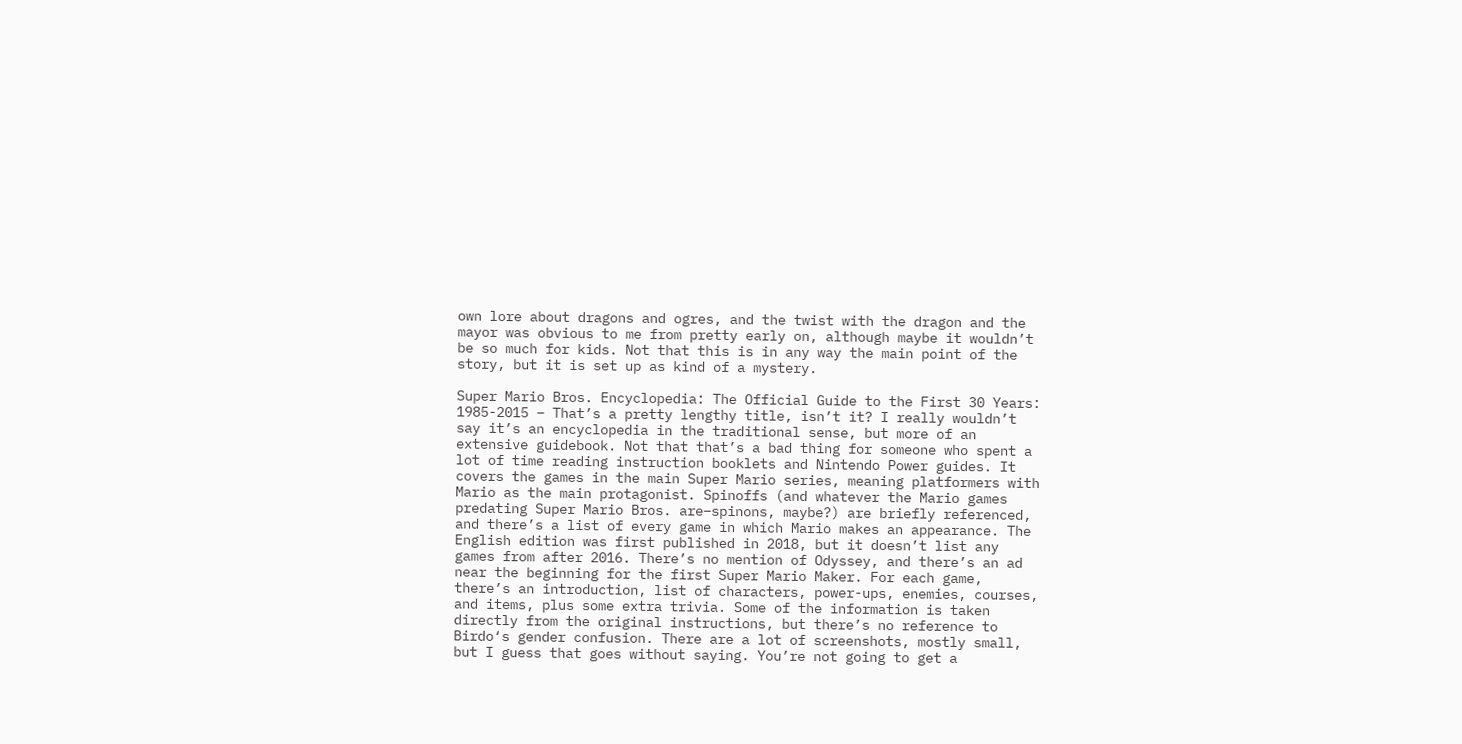own lore about dragons and ogres, and the twist with the dragon and the mayor was obvious to me from pretty early on, although maybe it wouldn’t be so much for kids. Not that this is in any way the main point of the story, but it is set up as kind of a mystery.

Super Mario Bros. Encyclopedia: The Official Guide to the First 30 Years: 1985-2015 – That’s a pretty lengthy title, isn’t it? I really wouldn’t say it’s an encyclopedia in the traditional sense, but more of an extensive guidebook. Not that that’s a bad thing for someone who spent a lot of time reading instruction booklets and Nintendo Power guides. It covers the games in the main Super Mario series, meaning platformers with Mario as the main protagonist. Spinoffs (and whatever the Mario games predating Super Mario Bros. are–spinons, maybe?) are briefly referenced, and there’s a list of every game in which Mario makes an appearance. The English edition was first published in 2018, but it doesn’t list any games from after 2016. There’s no mention of Odyssey, and there’s an ad near the beginning for the first Super Mario Maker. For each game, there’s an introduction, list of characters, power-ups, enemies, courses, and items, plus some extra trivia. Some of the information is taken directly from the original instructions, but there’s no reference to Birdo‘s gender confusion. There are a lot of screenshots, mostly small, but I guess that goes without saying. You’re not going to get a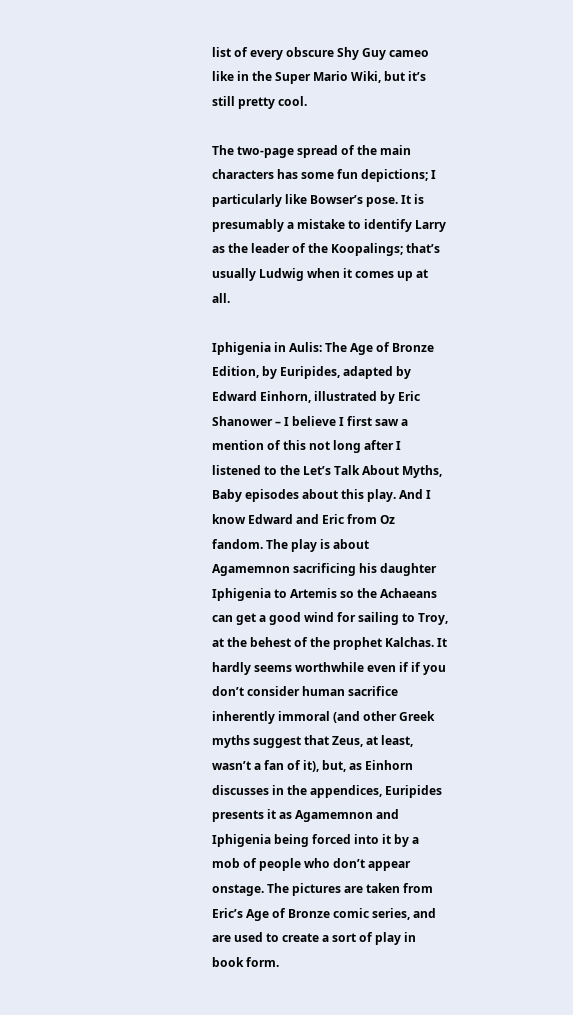list of every obscure Shy Guy cameo like in the Super Mario Wiki, but it’s still pretty cool.

The two-page spread of the main characters has some fun depictions; I particularly like Bowser’s pose. It is presumably a mistake to identify Larry as the leader of the Koopalings; that’s usually Ludwig when it comes up at all.

Iphigenia in Aulis: The Age of Bronze Edition, by Euripides, adapted by Edward Einhorn, illustrated by Eric Shanower – I believe I first saw a mention of this not long after I listened to the Let’s Talk About Myths, Baby episodes about this play. And I know Edward and Eric from Oz fandom. The play is about Agamemnon sacrificing his daughter Iphigenia to Artemis so the Achaeans can get a good wind for sailing to Troy, at the behest of the prophet Kalchas. It hardly seems worthwhile even if if you don’t consider human sacrifice inherently immoral (and other Greek myths suggest that Zeus, at least, wasn’t a fan of it), but, as Einhorn discusses in the appendices, Euripides presents it as Agamemnon and Iphigenia being forced into it by a mob of people who don’t appear onstage. The pictures are taken from Eric’s Age of Bronze comic series, and are used to create a sort of play in book form.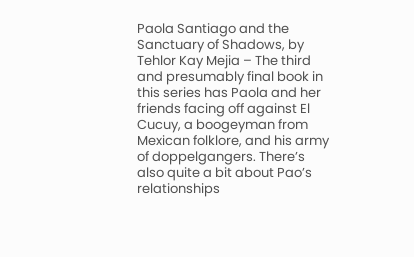Paola Santiago and the Sanctuary of Shadows, by Tehlor Kay Mejia – The third and presumably final book in this series has Paola and her friends facing off against El Cucuy, a boogeyman from Mexican folklore, and his army of doppelgangers. There’s also quite a bit about Pao’s relationships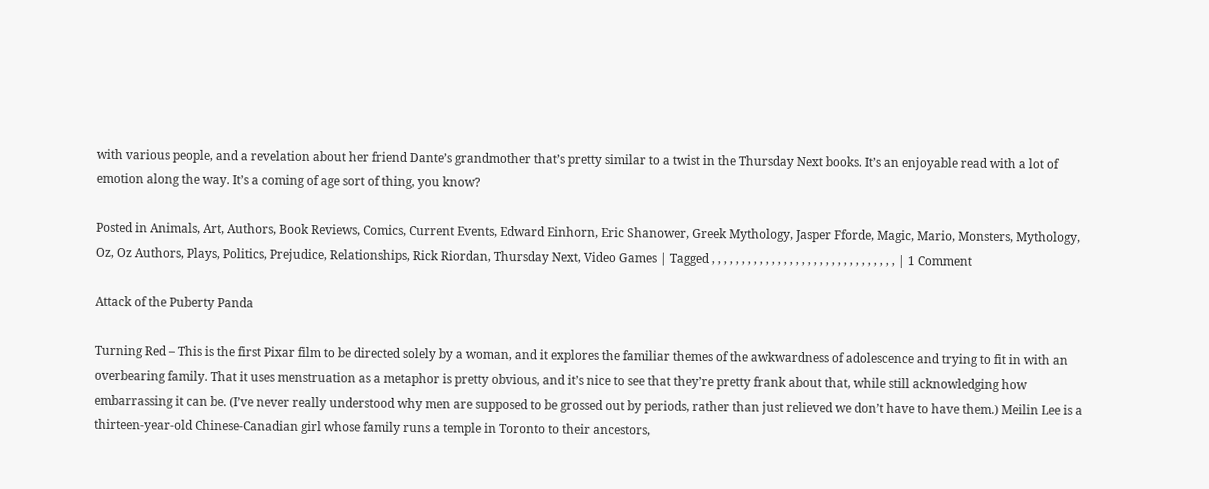with various people, and a revelation about her friend Dante’s grandmother that’s pretty similar to a twist in the Thursday Next books. It’s an enjoyable read with a lot of emotion along the way. It’s a coming of age sort of thing, you know?

Posted in Animals, Art, Authors, Book Reviews, Comics, Current Events, Edward Einhorn, Eric Shanower, Greek Mythology, Jasper Fforde, Magic, Mario, Monsters, Mythology, Oz, Oz Authors, Plays, Politics, Prejudice, Relationships, Rick Riordan, Thursday Next, Video Games | Tagged , , , , , , , , , , , , , , , , , , , , , , , , , , , , , , , | 1 Comment

Attack of the Puberty Panda

Turning Red – This is the first Pixar film to be directed solely by a woman, and it explores the familiar themes of the awkwardness of adolescence and trying to fit in with an overbearing family. That it uses menstruation as a metaphor is pretty obvious, and it’s nice to see that they’re pretty frank about that, while still acknowledging how embarrassing it can be. (I’ve never really understood why men are supposed to be grossed out by periods, rather than just relieved we don’t have to have them.) Meilin Lee is a thirteen-year-old Chinese-Canadian girl whose family runs a temple in Toronto to their ancestors,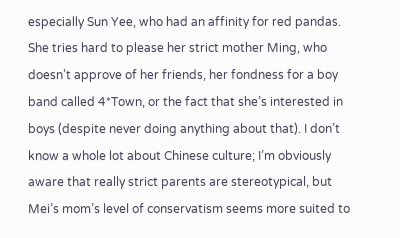especially Sun Yee, who had an affinity for red pandas. She tries hard to please her strict mother Ming, who doesn’t approve of her friends, her fondness for a boy band called 4*Town, or the fact that she’s interested in boys (despite never doing anything about that). I don’t know a whole lot about Chinese culture; I’m obviously aware that really strict parents are stereotypical, but Mei’s mom’s level of conservatism seems more suited to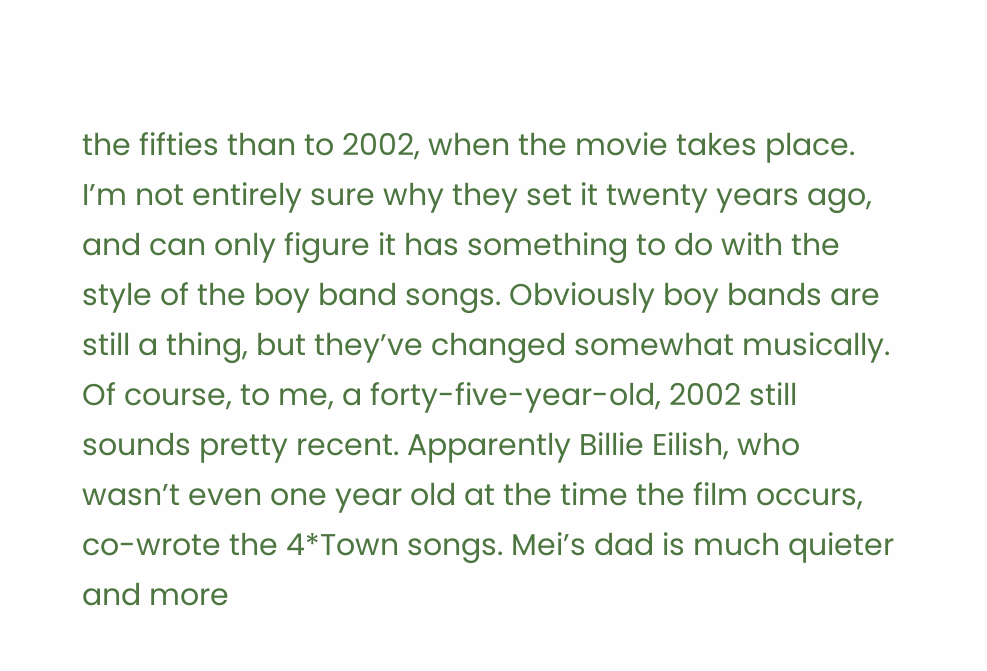the fifties than to 2002, when the movie takes place. I’m not entirely sure why they set it twenty years ago, and can only figure it has something to do with the style of the boy band songs. Obviously boy bands are still a thing, but they’ve changed somewhat musically. Of course, to me, a forty-five-year-old, 2002 still sounds pretty recent. Apparently Billie Eilish, who wasn’t even one year old at the time the film occurs, co-wrote the 4*Town songs. Mei’s dad is much quieter and more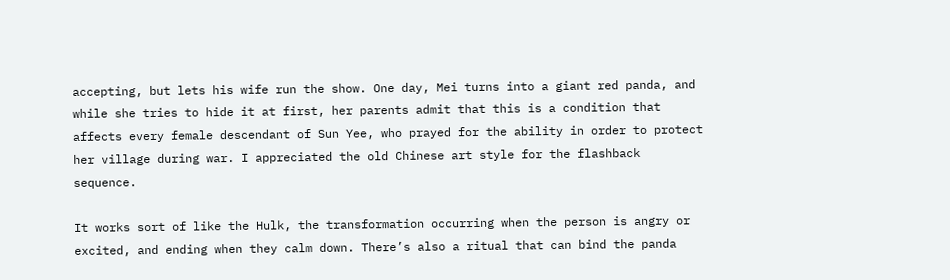accepting, but lets his wife run the show. One day, Mei turns into a giant red panda, and while she tries to hide it at first, her parents admit that this is a condition that affects every female descendant of Sun Yee, who prayed for the ability in order to protect her village during war. I appreciated the old Chinese art style for the flashback sequence.

It works sort of like the Hulk, the transformation occurring when the person is angry or excited, and ending when they calm down. There’s also a ritual that can bind the panda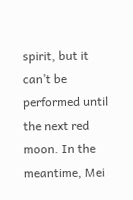spirit, but it can’t be performed until the next red moon. In the meantime, Mei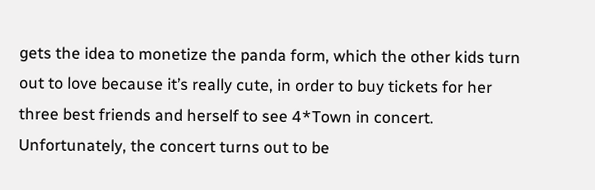gets the idea to monetize the panda form, which the other kids turn out to love because it’s really cute, in order to buy tickets for her three best friends and herself to see 4*Town in concert. Unfortunately, the concert turns out to be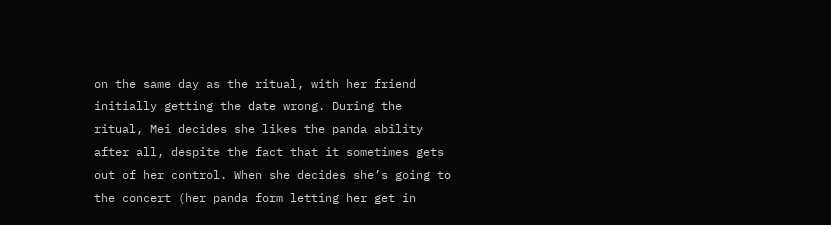on the same day as the ritual, with her friend initially getting the date wrong. During the ritual, Mei decides she likes the panda ability after all, despite the fact that it sometimes gets out of her control. When she decides she’s going to the concert (her panda form letting her get in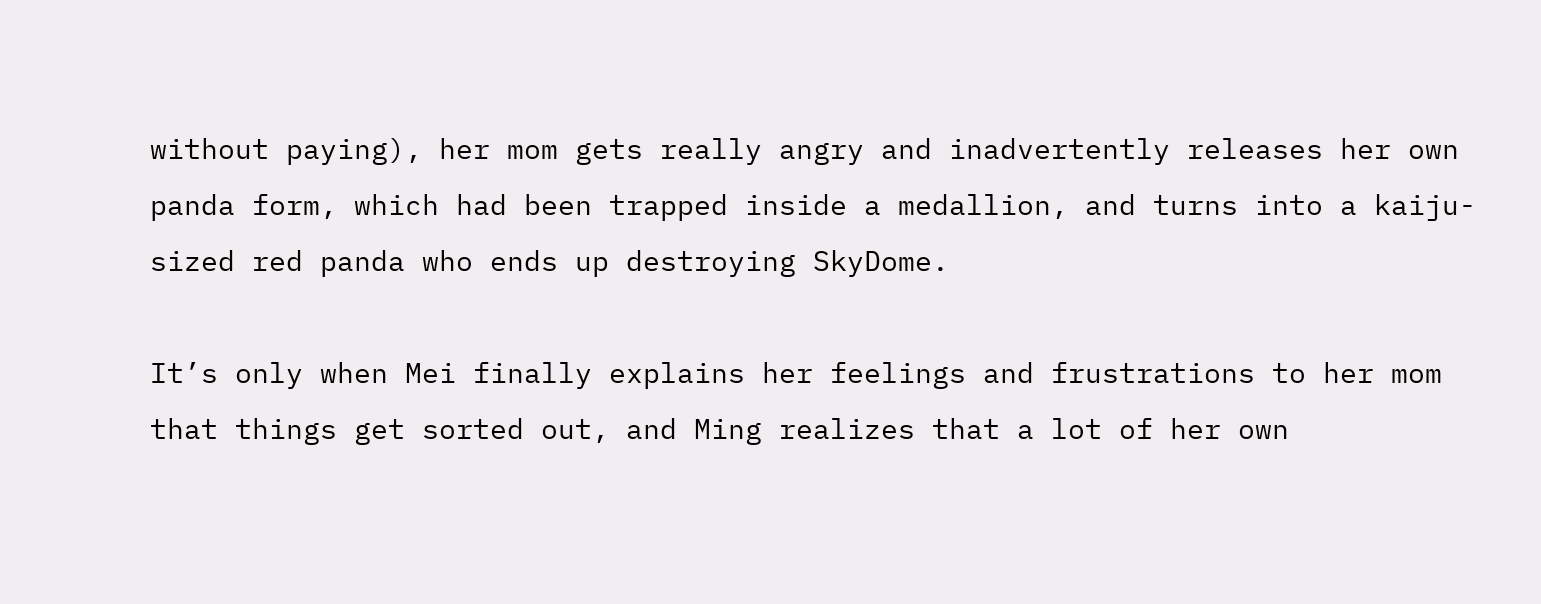without paying), her mom gets really angry and inadvertently releases her own panda form, which had been trapped inside a medallion, and turns into a kaiju-sized red panda who ends up destroying SkyDome.

It’s only when Mei finally explains her feelings and frustrations to her mom that things get sorted out, and Ming realizes that a lot of her own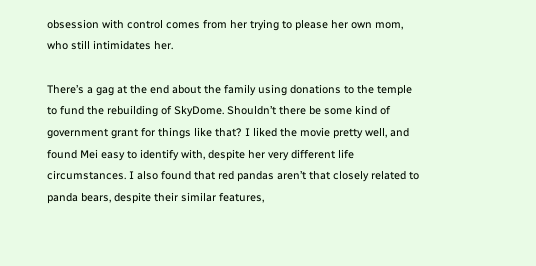obsession with control comes from her trying to please her own mom, who still intimidates her.

There’s a gag at the end about the family using donations to the temple to fund the rebuilding of SkyDome. Shouldn’t there be some kind of government grant for things like that? I liked the movie pretty well, and found Mei easy to identify with, despite her very different life circumstances. I also found that red pandas aren’t that closely related to panda bears, despite their similar features,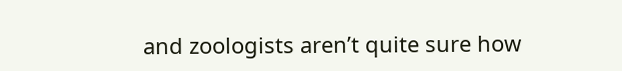and zoologists aren’t quite sure how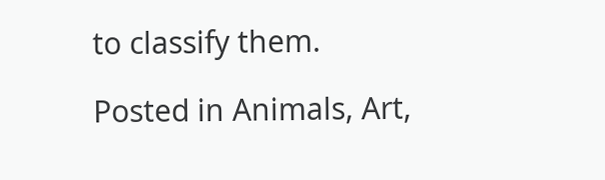to classify them.

Posted in Animals, Art,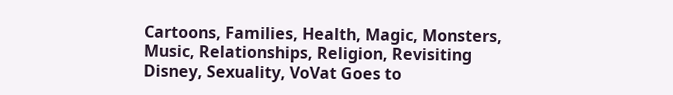Cartoons, Families, Health, Magic, Monsters, Music, Relationships, Religion, Revisiting Disney, Sexuality, VoVat Goes to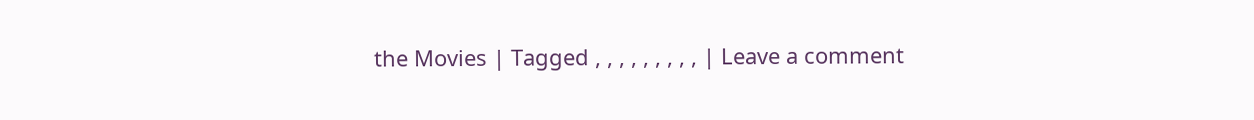the Movies | Tagged , , , , , , , , , | Leave a comment